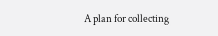A plan for collecting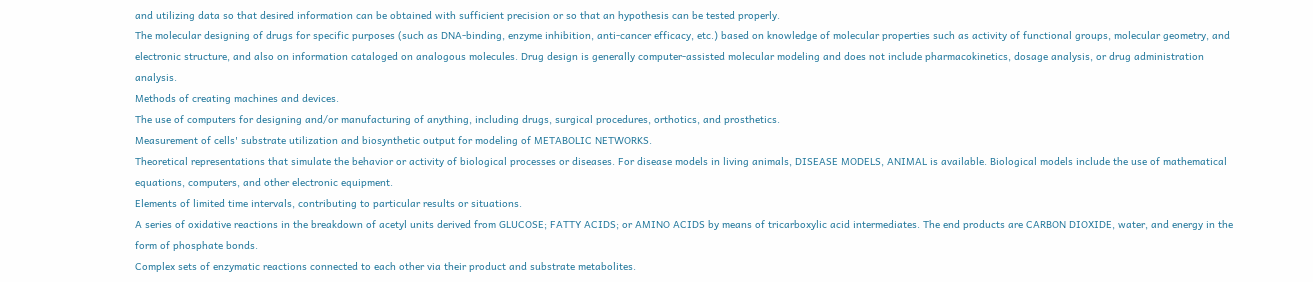and utilizing data so that desired information can be obtained with sufficient precision or so that an hypothesis can be tested properly.
The molecular designing of drugs for specific purposes (such as DNA-binding, enzyme inhibition, anti-cancer efficacy, etc.) based on knowledge of molecular properties such as activity of functional groups, molecular geometry, and electronic structure, and also on information cataloged on analogous molecules. Drug design is generally computer-assisted molecular modeling and does not include pharmacokinetics, dosage analysis, or drug administration analysis.
Methods of creating machines and devices.
The use of computers for designing and/or manufacturing of anything, including drugs, surgical procedures, orthotics, and prosthetics.
Measurement of cells' substrate utilization and biosynthetic output for modeling of METABOLIC NETWORKS.
Theoretical representations that simulate the behavior or activity of biological processes or diseases. For disease models in living animals, DISEASE MODELS, ANIMAL is available. Biological models include the use of mathematical equations, computers, and other electronic equipment.
Elements of limited time intervals, contributing to particular results or situations.
A series of oxidative reactions in the breakdown of acetyl units derived from GLUCOSE; FATTY ACIDS; or AMINO ACIDS by means of tricarboxylic acid intermediates. The end products are CARBON DIOXIDE, water, and energy in the form of phosphate bonds.
Complex sets of enzymatic reactions connected to each other via their product and substrate metabolites.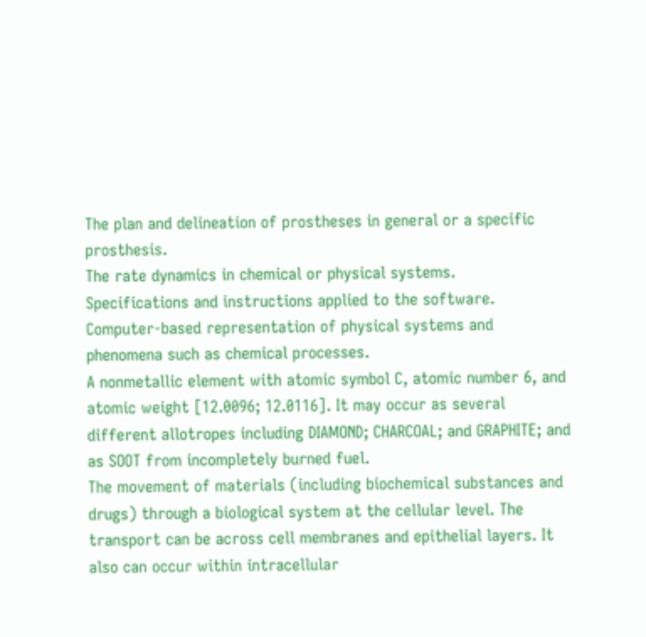The plan and delineation of prostheses in general or a specific prosthesis.
The rate dynamics in chemical or physical systems.
Specifications and instructions applied to the software.
Computer-based representation of physical systems and phenomena such as chemical processes.
A nonmetallic element with atomic symbol C, atomic number 6, and atomic weight [12.0096; 12.0116]. It may occur as several different allotropes including DIAMOND; CHARCOAL; and GRAPHITE; and as SOOT from incompletely burned fuel.
The movement of materials (including biochemical substances and drugs) through a biological system at the cellular level. The transport can be across cell membranes and epithelial layers. It also can occur within intracellular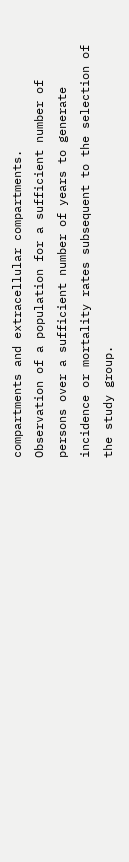compartments and extracellular compartments.
Observation of a population for a sufficient number of persons over a sufficient number of years to generate incidence or mortality rates subsequent to the selection of the study group.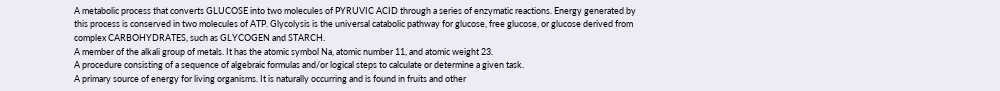A metabolic process that converts GLUCOSE into two molecules of PYRUVIC ACID through a series of enzymatic reactions. Energy generated by this process is conserved in two molecules of ATP. Glycolysis is the universal catabolic pathway for glucose, free glucose, or glucose derived from complex CARBOHYDRATES, such as GLYCOGEN and STARCH.
A member of the alkali group of metals. It has the atomic symbol Na, atomic number 11, and atomic weight 23.
A procedure consisting of a sequence of algebraic formulas and/or logical steps to calculate or determine a given task.
A primary source of energy for living organisms. It is naturally occurring and is found in fruits and other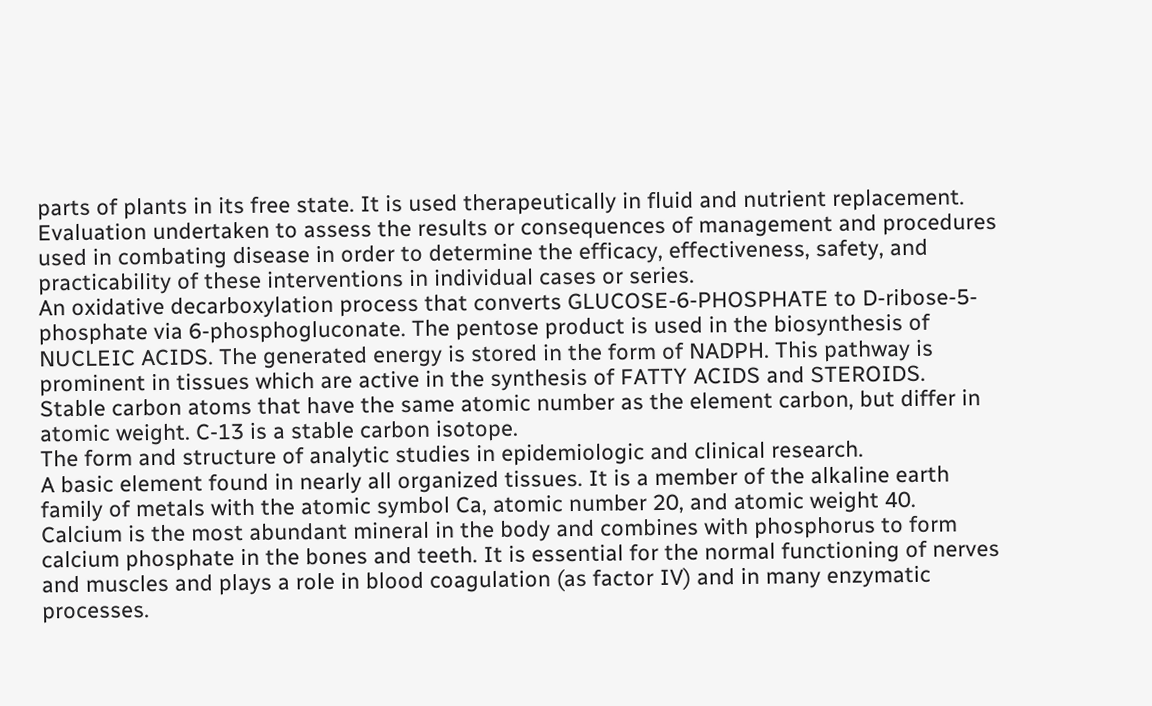parts of plants in its free state. It is used therapeutically in fluid and nutrient replacement.
Evaluation undertaken to assess the results or consequences of management and procedures used in combating disease in order to determine the efficacy, effectiveness, safety, and practicability of these interventions in individual cases or series.
An oxidative decarboxylation process that converts GLUCOSE-6-PHOSPHATE to D-ribose-5-phosphate via 6-phosphogluconate. The pentose product is used in the biosynthesis of NUCLEIC ACIDS. The generated energy is stored in the form of NADPH. This pathway is prominent in tissues which are active in the synthesis of FATTY ACIDS and STEROIDS.
Stable carbon atoms that have the same atomic number as the element carbon, but differ in atomic weight. C-13 is a stable carbon isotope.
The form and structure of analytic studies in epidemiologic and clinical research.
A basic element found in nearly all organized tissues. It is a member of the alkaline earth family of metals with the atomic symbol Ca, atomic number 20, and atomic weight 40. Calcium is the most abundant mineral in the body and combines with phosphorus to form calcium phosphate in the bones and teeth. It is essential for the normal functioning of nerves and muscles and plays a role in blood coagulation (as factor IV) and in many enzymatic processes.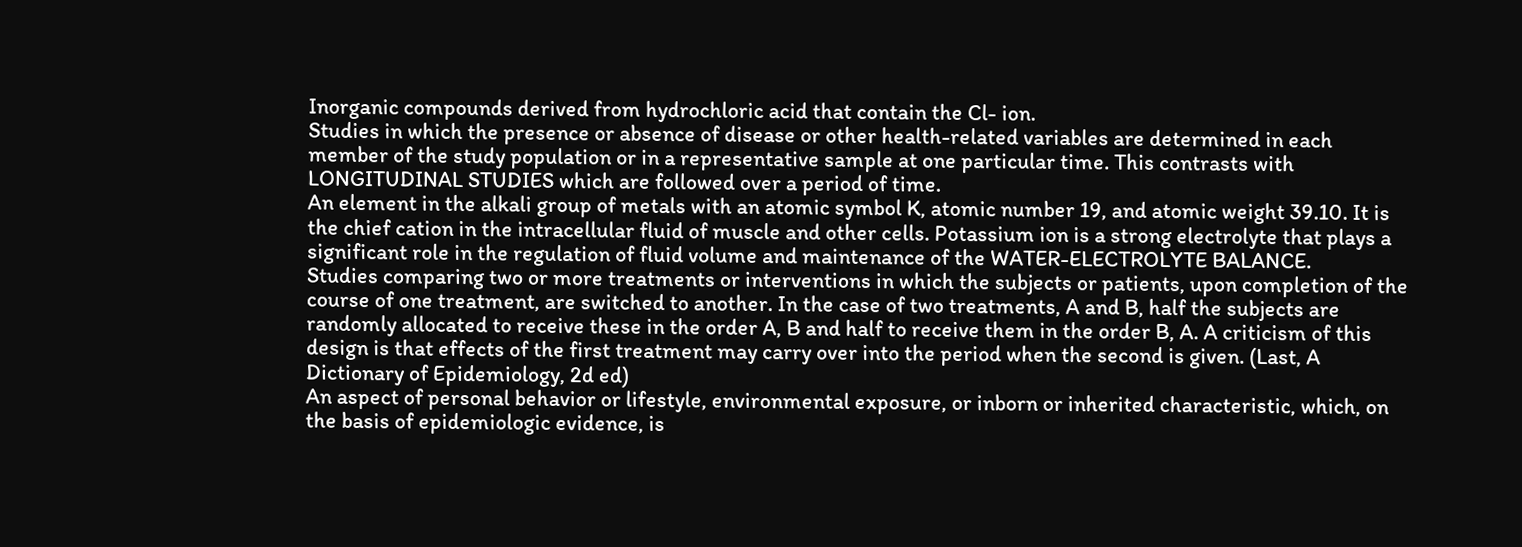Inorganic compounds derived from hydrochloric acid that contain the Cl- ion.
Studies in which the presence or absence of disease or other health-related variables are determined in each member of the study population or in a representative sample at one particular time. This contrasts with LONGITUDINAL STUDIES which are followed over a period of time.
An element in the alkali group of metals with an atomic symbol K, atomic number 19, and atomic weight 39.10. It is the chief cation in the intracellular fluid of muscle and other cells. Potassium ion is a strong electrolyte that plays a significant role in the regulation of fluid volume and maintenance of the WATER-ELECTROLYTE BALANCE.
Studies comparing two or more treatments or interventions in which the subjects or patients, upon completion of the course of one treatment, are switched to another. In the case of two treatments, A and B, half the subjects are randomly allocated to receive these in the order A, B and half to receive them in the order B, A. A criticism of this design is that effects of the first treatment may carry over into the period when the second is given. (Last, A Dictionary of Epidemiology, 2d ed)
An aspect of personal behavior or lifestyle, environmental exposure, or inborn or inherited characteristic, which, on the basis of epidemiologic evidence, is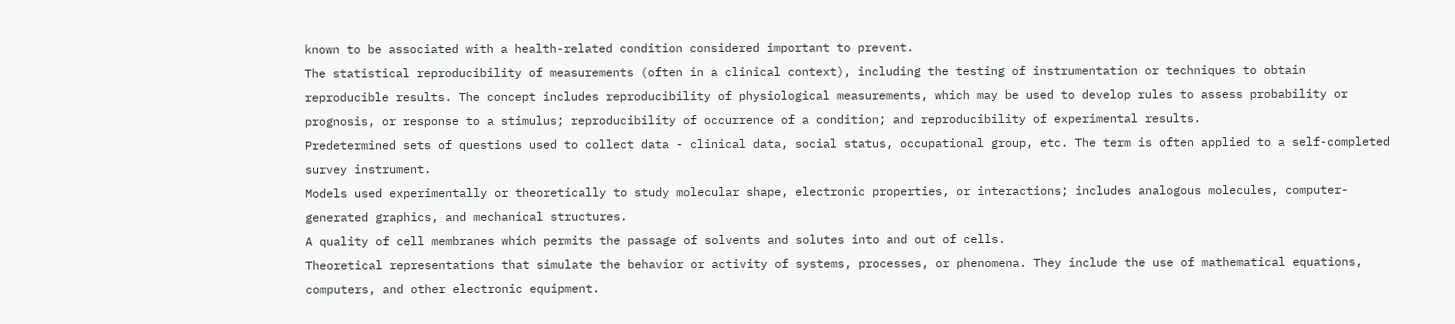known to be associated with a health-related condition considered important to prevent.
The statistical reproducibility of measurements (often in a clinical context), including the testing of instrumentation or techniques to obtain reproducible results. The concept includes reproducibility of physiological measurements, which may be used to develop rules to assess probability or prognosis, or response to a stimulus; reproducibility of occurrence of a condition; and reproducibility of experimental results.
Predetermined sets of questions used to collect data - clinical data, social status, occupational group, etc. The term is often applied to a self-completed survey instrument.
Models used experimentally or theoretically to study molecular shape, electronic properties, or interactions; includes analogous molecules, computer-generated graphics, and mechanical structures.
A quality of cell membranes which permits the passage of solvents and solutes into and out of cells.
Theoretical representations that simulate the behavior or activity of systems, processes, or phenomena. They include the use of mathematical equations, computers, and other electronic equipment.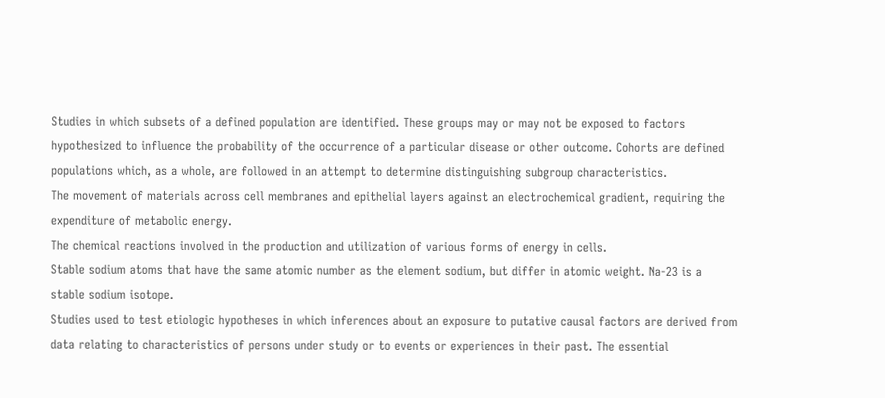Studies in which subsets of a defined population are identified. These groups may or may not be exposed to factors hypothesized to influence the probability of the occurrence of a particular disease or other outcome. Cohorts are defined populations which, as a whole, are followed in an attempt to determine distinguishing subgroup characteristics.
The movement of materials across cell membranes and epithelial layers against an electrochemical gradient, requiring the expenditure of metabolic energy.
The chemical reactions involved in the production and utilization of various forms of energy in cells.
Stable sodium atoms that have the same atomic number as the element sodium, but differ in atomic weight. Na-23 is a stable sodium isotope.
Studies used to test etiologic hypotheses in which inferences about an exposure to putative causal factors are derived from data relating to characteristics of persons under study or to events or experiences in their past. The essential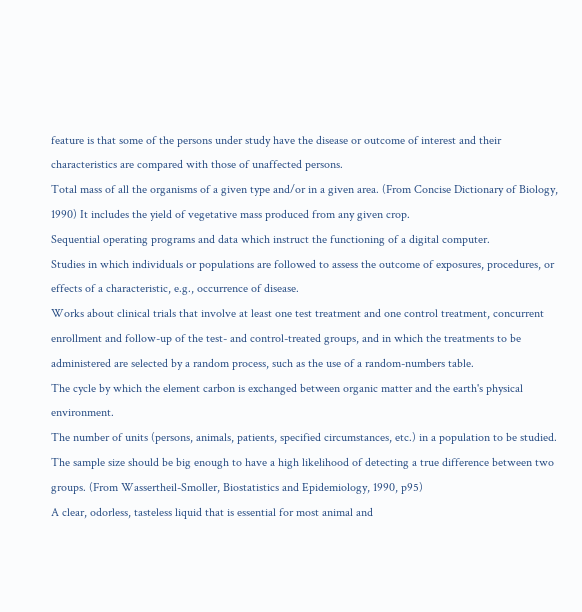feature is that some of the persons under study have the disease or outcome of interest and their characteristics are compared with those of unaffected persons.
Total mass of all the organisms of a given type and/or in a given area. (From Concise Dictionary of Biology, 1990) It includes the yield of vegetative mass produced from any given crop.
Sequential operating programs and data which instruct the functioning of a digital computer.
Studies in which individuals or populations are followed to assess the outcome of exposures, procedures, or effects of a characteristic, e.g., occurrence of disease.
Works about clinical trials that involve at least one test treatment and one control treatment, concurrent enrollment and follow-up of the test- and control-treated groups, and in which the treatments to be administered are selected by a random process, such as the use of a random-numbers table.
The cycle by which the element carbon is exchanged between organic matter and the earth's physical environment.
The number of units (persons, animals, patients, specified circumstances, etc.) in a population to be studied. The sample size should be big enough to have a high likelihood of detecting a true difference between two groups. (From Wassertheil-Smoller, Biostatistics and Epidemiology, 1990, p95)
A clear, odorless, tasteless liquid that is essential for most animal and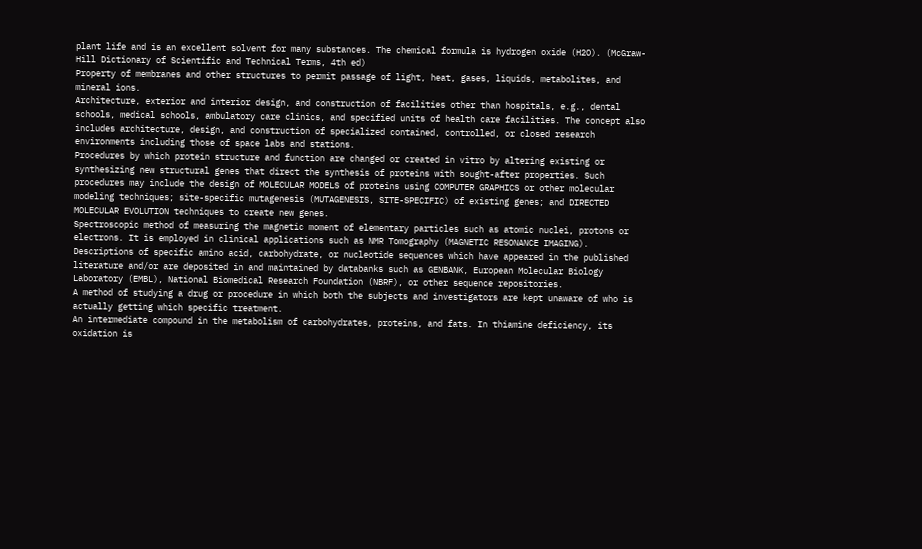plant life and is an excellent solvent for many substances. The chemical formula is hydrogen oxide (H2O). (McGraw-Hill Dictionary of Scientific and Technical Terms, 4th ed)
Property of membranes and other structures to permit passage of light, heat, gases, liquids, metabolites, and mineral ions.
Architecture, exterior and interior design, and construction of facilities other than hospitals, e.g., dental schools, medical schools, ambulatory care clinics, and specified units of health care facilities. The concept also includes architecture, design, and construction of specialized contained, controlled, or closed research environments including those of space labs and stations.
Procedures by which protein structure and function are changed or created in vitro by altering existing or synthesizing new structural genes that direct the synthesis of proteins with sought-after properties. Such procedures may include the design of MOLECULAR MODELS of proteins using COMPUTER GRAPHICS or other molecular modeling techniques; site-specific mutagenesis (MUTAGENESIS, SITE-SPECIFIC) of existing genes; and DIRECTED MOLECULAR EVOLUTION techniques to create new genes.
Spectroscopic method of measuring the magnetic moment of elementary particles such as atomic nuclei, protons or electrons. It is employed in clinical applications such as NMR Tomography (MAGNETIC RESONANCE IMAGING).
Descriptions of specific amino acid, carbohydrate, or nucleotide sequences which have appeared in the published literature and/or are deposited in and maintained by databanks such as GENBANK, European Molecular Biology Laboratory (EMBL), National Biomedical Research Foundation (NBRF), or other sequence repositories.
A method of studying a drug or procedure in which both the subjects and investigators are kept unaware of who is actually getting which specific treatment.
An intermediate compound in the metabolism of carbohydrates, proteins, and fats. In thiamine deficiency, its oxidation is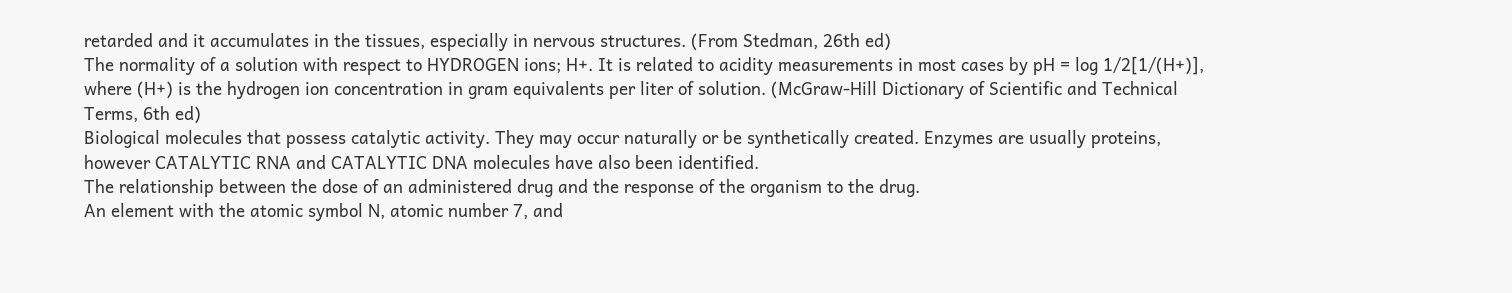retarded and it accumulates in the tissues, especially in nervous structures. (From Stedman, 26th ed)
The normality of a solution with respect to HYDROGEN ions; H+. It is related to acidity measurements in most cases by pH = log 1/2[1/(H+)], where (H+) is the hydrogen ion concentration in gram equivalents per liter of solution. (McGraw-Hill Dictionary of Scientific and Technical Terms, 6th ed)
Biological molecules that possess catalytic activity. They may occur naturally or be synthetically created. Enzymes are usually proteins, however CATALYTIC RNA and CATALYTIC DNA molecules have also been identified.
The relationship between the dose of an administered drug and the response of the organism to the drug.
An element with the atomic symbol N, atomic number 7, and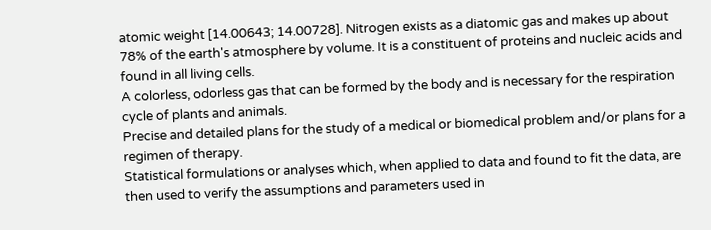atomic weight [14.00643; 14.00728]. Nitrogen exists as a diatomic gas and makes up about 78% of the earth's atmosphere by volume. It is a constituent of proteins and nucleic acids and found in all living cells.
A colorless, odorless gas that can be formed by the body and is necessary for the respiration cycle of plants and animals.
Precise and detailed plans for the study of a medical or biomedical problem and/or plans for a regimen of therapy.
Statistical formulations or analyses which, when applied to data and found to fit the data, are then used to verify the assumptions and parameters used in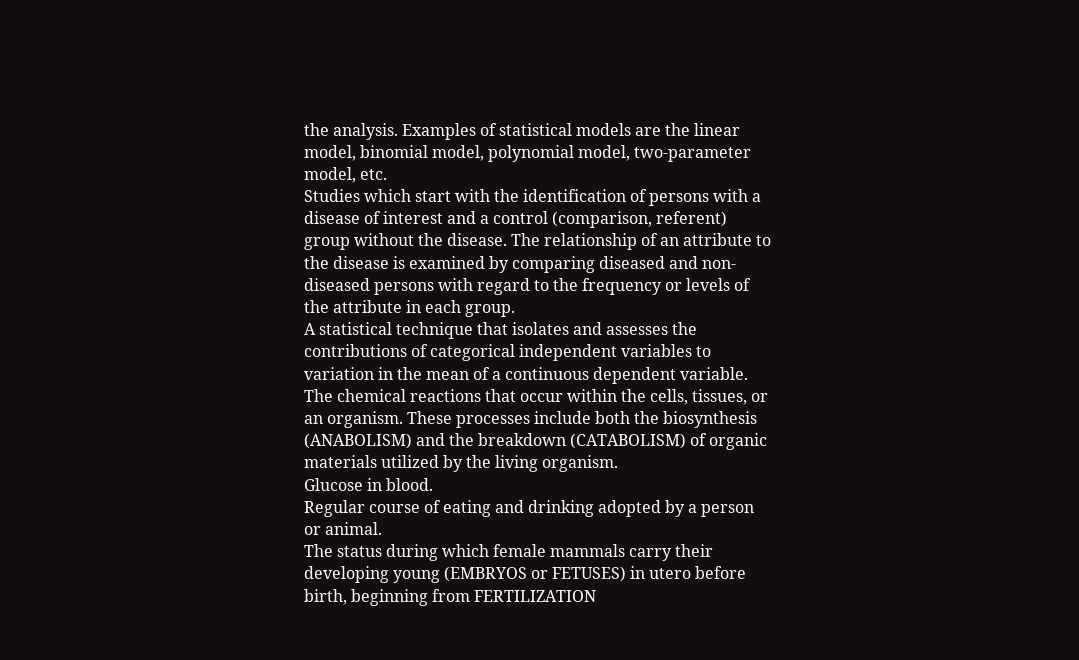the analysis. Examples of statistical models are the linear model, binomial model, polynomial model, two-parameter model, etc.
Studies which start with the identification of persons with a disease of interest and a control (comparison, referent) group without the disease. The relationship of an attribute to the disease is examined by comparing diseased and non-diseased persons with regard to the frequency or levels of the attribute in each group.
A statistical technique that isolates and assesses the contributions of categorical independent variables to variation in the mean of a continuous dependent variable.
The chemical reactions that occur within the cells, tissues, or an organism. These processes include both the biosynthesis (ANABOLISM) and the breakdown (CATABOLISM) of organic materials utilized by the living organism.
Glucose in blood.
Regular course of eating and drinking adopted by a person or animal.
The status during which female mammals carry their developing young (EMBRYOS or FETUSES) in utero before birth, beginning from FERTILIZATION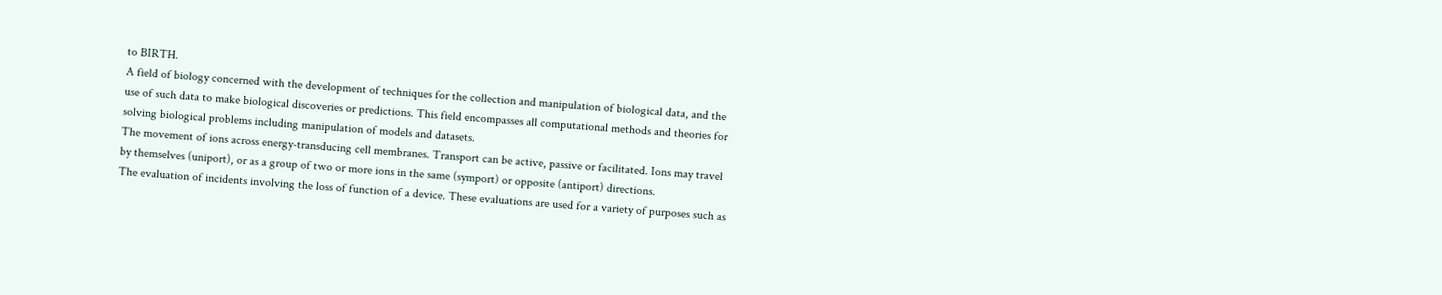to BIRTH.
A field of biology concerned with the development of techniques for the collection and manipulation of biological data, and the use of such data to make biological discoveries or predictions. This field encompasses all computational methods and theories for solving biological problems including manipulation of models and datasets.
The movement of ions across energy-transducing cell membranes. Transport can be active, passive or facilitated. Ions may travel by themselves (uniport), or as a group of two or more ions in the same (symport) or opposite (antiport) directions.
The evaluation of incidents involving the loss of function of a device. These evaluations are used for a variety of purposes such as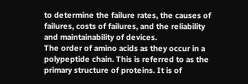to determine the failure rates, the causes of failures, costs of failures, and the reliability and maintainability of devices.
The order of amino acids as they occur in a polypeptide chain. This is referred to as the primary structure of proteins. It is of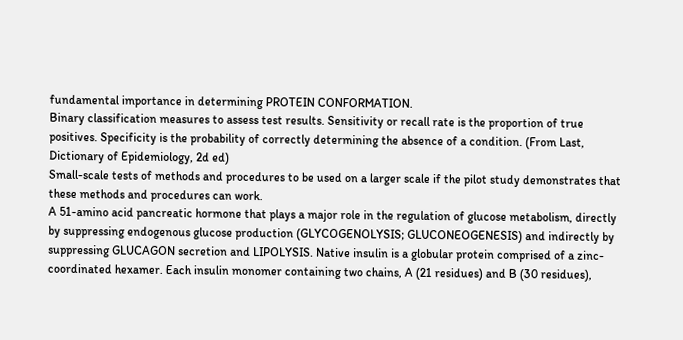fundamental importance in determining PROTEIN CONFORMATION.
Binary classification measures to assess test results. Sensitivity or recall rate is the proportion of true positives. Specificity is the probability of correctly determining the absence of a condition. (From Last, Dictionary of Epidemiology, 2d ed)
Small-scale tests of methods and procedures to be used on a larger scale if the pilot study demonstrates that these methods and procedures can work.
A 51-amino acid pancreatic hormone that plays a major role in the regulation of glucose metabolism, directly by suppressing endogenous glucose production (GLYCOGENOLYSIS; GLUCONEOGENESIS) and indirectly by suppressing GLUCAGON secretion and LIPOLYSIS. Native insulin is a globular protein comprised of a zinc-coordinated hexamer. Each insulin monomer containing two chains, A (21 residues) and B (30 residues),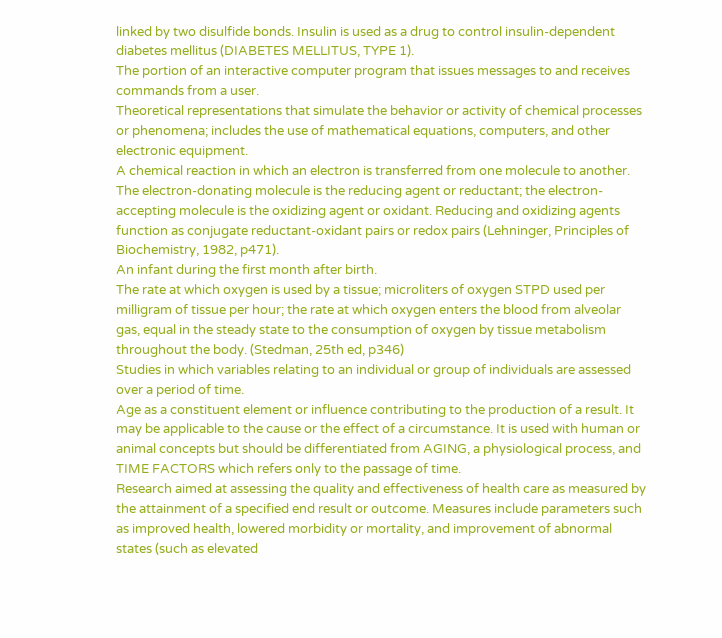linked by two disulfide bonds. Insulin is used as a drug to control insulin-dependent diabetes mellitus (DIABETES MELLITUS, TYPE 1).
The portion of an interactive computer program that issues messages to and receives commands from a user.
Theoretical representations that simulate the behavior or activity of chemical processes or phenomena; includes the use of mathematical equations, computers, and other electronic equipment.
A chemical reaction in which an electron is transferred from one molecule to another. The electron-donating molecule is the reducing agent or reductant; the electron-accepting molecule is the oxidizing agent or oxidant. Reducing and oxidizing agents function as conjugate reductant-oxidant pairs or redox pairs (Lehninger, Principles of Biochemistry, 1982, p471).
An infant during the first month after birth.
The rate at which oxygen is used by a tissue; microliters of oxygen STPD used per milligram of tissue per hour; the rate at which oxygen enters the blood from alveolar gas, equal in the steady state to the consumption of oxygen by tissue metabolism throughout the body. (Stedman, 25th ed, p346)
Studies in which variables relating to an individual or group of individuals are assessed over a period of time.
Age as a constituent element or influence contributing to the production of a result. It may be applicable to the cause or the effect of a circumstance. It is used with human or animal concepts but should be differentiated from AGING, a physiological process, and TIME FACTORS which refers only to the passage of time.
Research aimed at assessing the quality and effectiveness of health care as measured by the attainment of a specified end result or outcome. Measures include parameters such as improved health, lowered morbidity or mortality, and improvement of abnormal states (such as elevated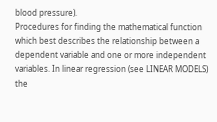blood pressure).
Procedures for finding the mathematical function which best describes the relationship between a dependent variable and one or more independent variables. In linear regression (see LINEAR MODELS) the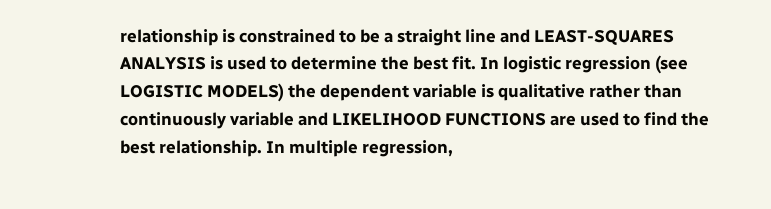relationship is constrained to be a straight line and LEAST-SQUARES ANALYSIS is used to determine the best fit. In logistic regression (see LOGISTIC MODELS) the dependent variable is qualitative rather than continuously variable and LIKELIHOOD FUNCTIONS are used to find the best relationship. In multiple regression,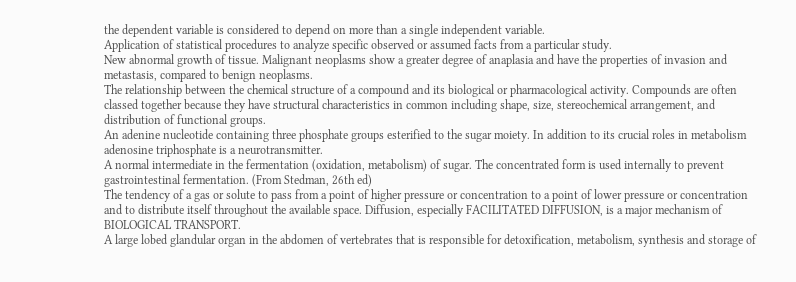the dependent variable is considered to depend on more than a single independent variable.
Application of statistical procedures to analyze specific observed or assumed facts from a particular study.
New abnormal growth of tissue. Malignant neoplasms show a greater degree of anaplasia and have the properties of invasion and metastasis, compared to benign neoplasms.
The relationship between the chemical structure of a compound and its biological or pharmacological activity. Compounds are often classed together because they have structural characteristics in common including shape, size, stereochemical arrangement, and distribution of functional groups.
An adenine nucleotide containing three phosphate groups esterified to the sugar moiety. In addition to its crucial roles in metabolism adenosine triphosphate is a neurotransmitter.
A normal intermediate in the fermentation (oxidation, metabolism) of sugar. The concentrated form is used internally to prevent gastrointestinal fermentation. (From Stedman, 26th ed)
The tendency of a gas or solute to pass from a point of higher pressure or concentration to a point of lower pressure or concentration and to distribute itself throughout the available space. Diffusion, especially FACILITATED DIFFUSION, is a major mechanism of BIOLOGICAL TRANSPORT.
A large lobed glandular organ in the abdomen of vertebrates that is responsible for detoxification, metabolism, synthesis and storage of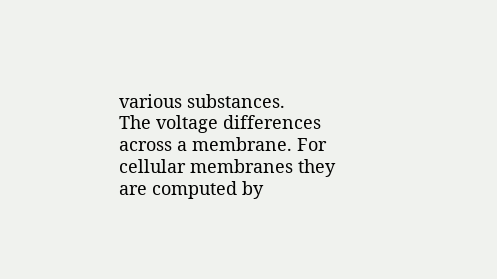various substances.
The voltage differences across a membrane. For cellular membranes they are computed by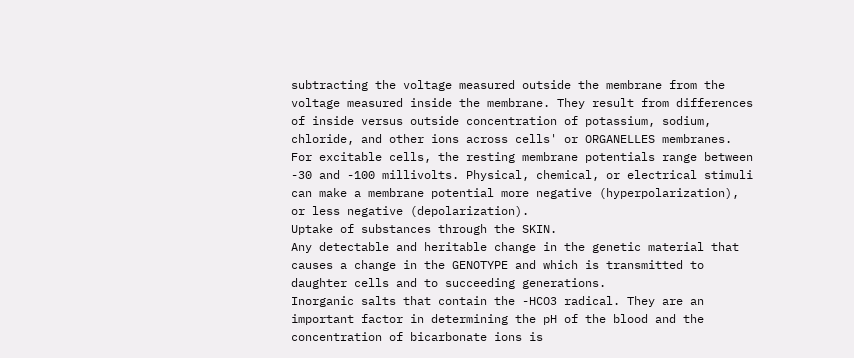subtracting the voltage measured outside the membrane from the voltage measured inside the membrane. They result from differences of inside versus outside concentration of potassium, sodium, chloride, and other ions across cells' or ORGANELLES membranes. For excitable cells, the resting membrane potentials range between -30 and -100 millivolts. Physical, chemical, or electrical stimuli can make a membrane potential more negative (hyperpolarization), or less negative (depolarization).
Uptake of substances through the SKIN.
Any detectable and heritable change in the genetic material that causes a change in the GENOTYPE and which is transmitted to daughter cells and to succeeding generations.
Inorganic salts that contain the -HCO3 radical. They are an important factor in determining the pH of the blood and the concentration of bicarbonate ions is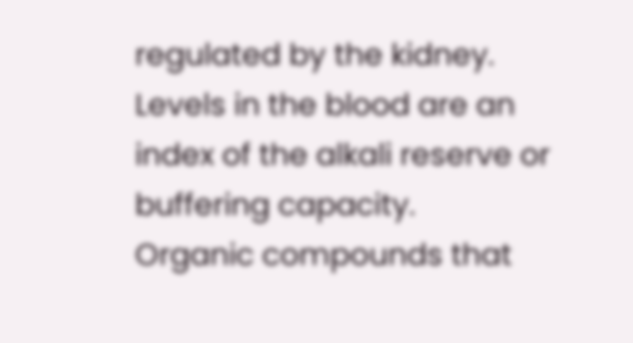regulated by the kidney. Levels in the blood are an index of the alkali reserve or buffering capacity.
Organic compounds that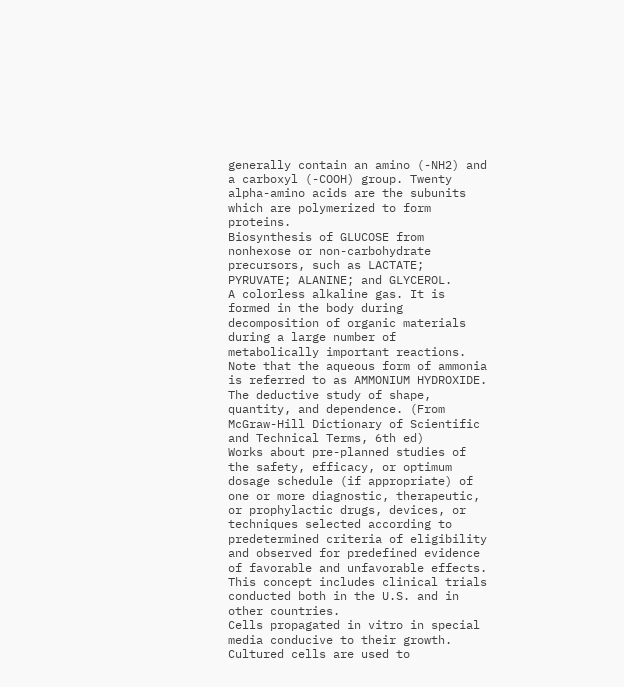generally contain an amino (-NH2) and a carboxyl (-COOH) group. Twenty alpha-amino acids are the subunits which are polymerized to form proteins.
Biosynthesis of GLUCOSE from nonhexose or non-carbohydrate precursors, such as LACTATE; PYRUVATE; ALANINE; and GLYCEROL.
A colorless alkaline gas. It is formed in the body during decomposition of organic materials during a large number of metabolically important reactions. Note that the aqueous form of ammonia is referred to as AMMONIUM HYDROXIDE.
The deductive study of shape, quantity, and dependence. (From McGraw-Hill Dictionary of Scientific and Technical Terms, 6th ed)
Works about pre-planned studies of the safety, efficacy, or optimum dosage schedule (if appropriate) of one or more diagnostic, therapeutic, or prophylactic drugs, devices, or techniques selected according to predetermined criteria of eligibility and observed for predefined evidence of favorable and unfavorable effects. This concept includes clinical trials conducted both in the U.S. and in other countries.
Cells propagated in vitro in special media conducive to their growth. Cultured cells are used to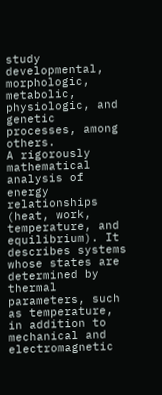study developmental, morphologic, metabolic, physiologic, and genetic processes, among others.
A rigorously mathematical analysis of energy relationships (heat, work, temperature, and equilibrium). It describes systems whose states are determined by thermal parameters, such as temperature, in addition to mechanical and electromagnetic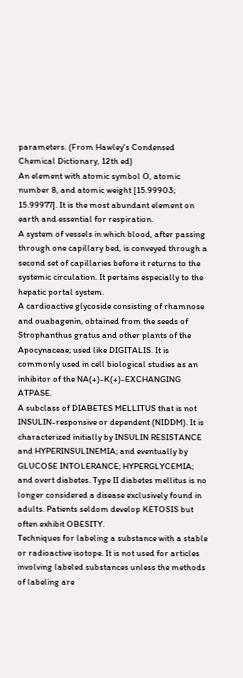parameters. (From Hawley's Condensed Chemical Dictionary, 12th ed)
An element with atomic symbol O, atomic number 8, and atomic weight [15.99903; 15.99977]. It is the most abundant element on earth and essential for respiration.
A system of vessels in which blood, after passing through one capillary bed, is conveyed through a second set of capillaries before it returns to the systemic circulation. It pertains especially to the hepatic portal system.
A cardioactive glycoside consisting of rhamnose and ouabagenin, obtained from the seeds of Strophanthus gratus and other plants of the Apocynaceae; used like DIGITALIS. It is commonly used in cell biological studies as an inhibitor of the NA(+)-K(+)-EXCHANGING ATPASE.
A subclass of DIABETES MELLITUS that is not INSULIN-responsive or dependent (NIDDM). It is characterized initially by INSULIN RESISTANCE and HYPERINSULINEMIA; and eventually by GLUCOSE INTOLERANCE; HYPERGLYCEMIA; and overt diabetes. Type II diabetes mellitus is no longer considered a disease exclusively found in adults. Patients seldom develop KETOSIS but often exhibit OBESITY.
Techniques for labeling a substance with a stable or radioactive isotope. It is not used for articles involving labeled substances unless the methods of labeling are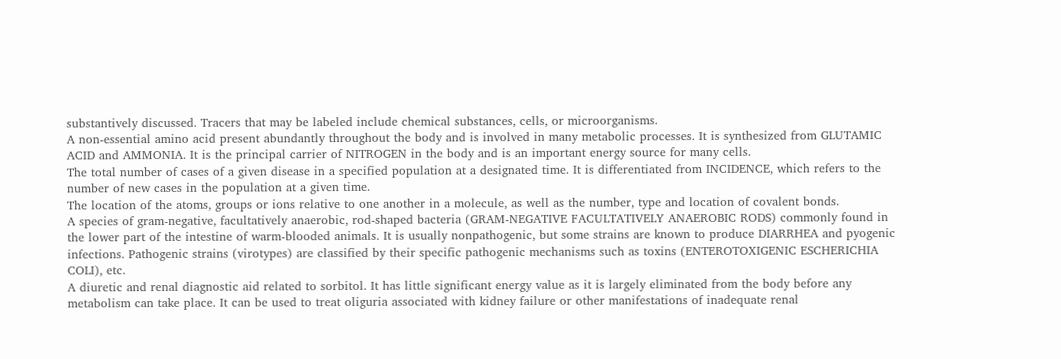substantively discussed. Tracers that may be labeled include chemical substances, cells, or microorganisms.
A non-essential amino acid present abundantly throughout the body and is involved in many metabolic processes. It is synthesized from GLUTAMIC ACID and AMMONIA. It is the principal carrier of NITROGEN in the body and is an important energy source for many cells.
The total number of cases of a given disease in a specified population at a designated time. It is differentiated from INCIDENCE, which refers to the number of new cases in the population at a given time.
The location of the atoms, groups or ions relative to one another in a molecule, as well as the number, type and location of covalent bonds.
A species of gram-negative, facultatively anaerobic, rod-shaped bacteria (GRAM-NEGATIVE FACULTATIVELY ANAEROBIC RODS) commonly found in the lower part of the intestine of warm-blooded animals. It is usually nonpathogenic, but some strains are known to produce DIARRHEA and pyogenic infections. Pathogenic strains (virotypes) are classified by their specific pathogenic mechanisms such as toxins (ENTEROTOXIGENIC ESCHERICHIA COLI), etc.
A diuretic and renal diagnostic aid related to sorbitol. It has little significant energy value as it is largely eliminated from the body before any metabolism can take place. It can be used to treat oliguria associated with kidney failure or other manifestations of inadequate renal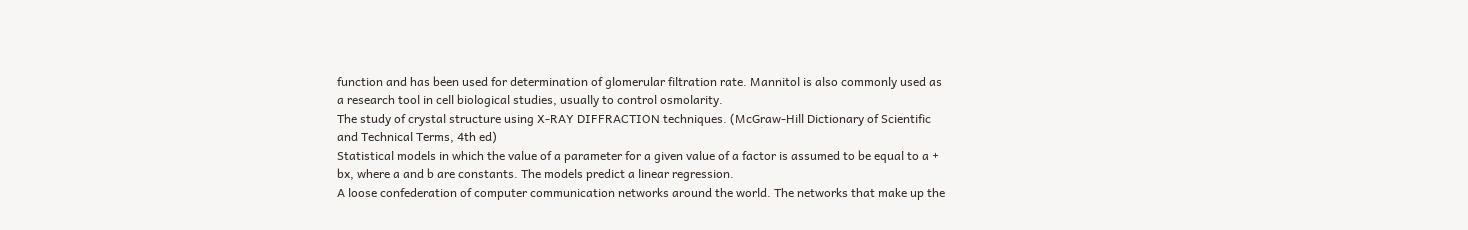function and has been used for determination of glomerular filtration rate. Mannitol is also commonly used as a research tool in cell biological studies, usually to control osmolarity.
The study of crystal structure using X-RAY DIFFRACTION techniques. (McGraw-Hill Dictionary of Scientific and Technical Terms, 4th ed)
Statistical models in which the value of a parameter for a given value of a factor is assumed to be equal to a + bx, where a and b are constants. The models predict a linear regression.
A loose confederation of computer communication networks around the world. The networks that make up the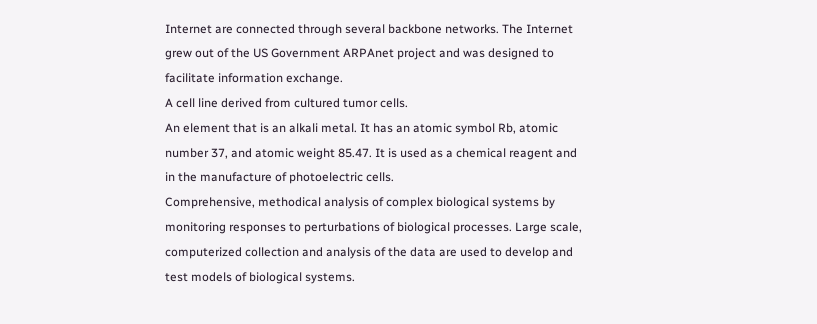Internet are connected through several backbone networks. The Internet grew out of the US Government ARPAnet project and was designed to facilitate information exchange.
A cell line derived from cultured tumor cells.
An element that is an alkali metal. It has an atomic symbol Rb, atomic number 37, and atomic weight 85.47. It is used as a chemical reagent and in the manufacture of photoelectric cells.
Comprehensive, methodical analysis of complex biological systems by monitoring responses to perturbations of biological processes. Large scale, computerized collection and analysis of the data are used to develop and test models of biological systems.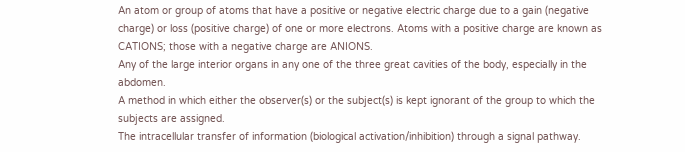An atom or group of atoms that have a positive or negative electric charge due to a gain (negative charge) or loss (positive charge) of one or more electrons. Atoms with a positive charge are known as CATIONS; those with a negative charge are ANIONS.
Any of the large interior organs in any one of the three great cavities of the body, especially in the abdomen.
A method in which either the observer(s) or the subject(s) is kept ignorant of the group to which the subjects are assigned.
The intracellular transfer of information (biological activation/inhibition) through a signal pathway.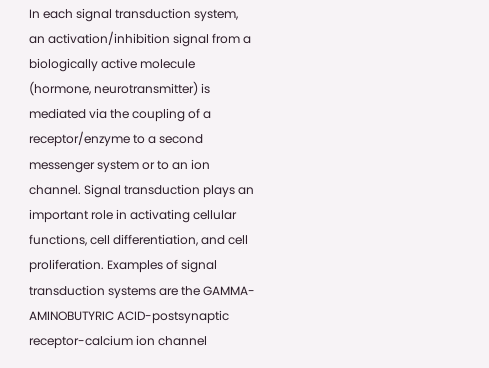In each signal transduction system, an activation/inhibition signal from a biologically active molecule (hormone, neurotransmitter) is mediated via the coupling of a receptor/enzyme to a second messenger system or to an ion channel. Signal transduction plays an important role in activating cellular functions, cell differentiation, and cell proliferation. Examples of signal transduction systems are the GAMMA-AMINOBUTYRIC ACID-postsynaptic receptor-calcium ion channel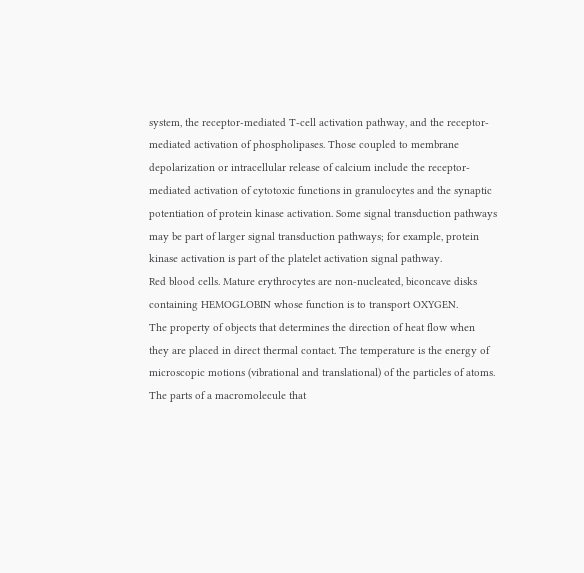system, the receptor-mediated T-cell activation pathway, and the receptor-mediated activation of phospholipases. Those coupled to membrane depolarization or intracellular release of calcium include the receptor-mediated activation of cytotoxic functions in granulocytes and the synaptic potentiation of protein kinase activation. Some signal transduction pathways may be part of larger signal transduction pathways; for example, protein kinase activation is part of the platelet activation signal pathway.
Red blood cells. Mature erythrocytes are non-nucleated, biconcave disks containing HEMOGLOBIN whose function is to transport OXYGEN.
The property of objects that determines the direction of heat flow when they are placed in direct thermal contact. The temperature is the energy of microscopic motions (vibrational and translational) of the particles of atoms.
The parts of a macromolecule that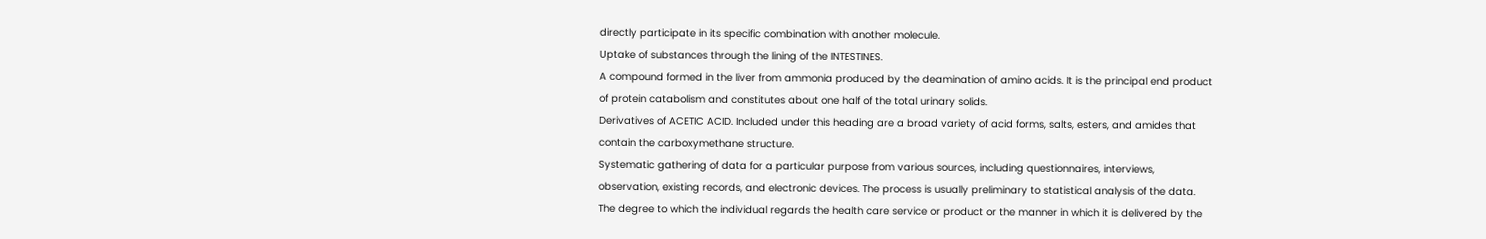directly participate in its specific combination with another molecule.
Uptake of substances through the lining of the INTESTINES.
A compound formed in the liver from ammonia produced by the deamination of amino acids. It is the principal end product of protein catabolism and constitutes about one half of the total urinary solids.
Derivatives of ACETIC ACID. Included under this heading are a broad variety of acid forms, salts, esters, and amides that contain the carboxymethane structure.
Systematic gathering of data for a particular purpose from various sources, including questionnaires, interviews, observation, existing records, and electronic devices. The process is usually preliminary to statistical analysis of the data.
The degree to which the individual regards the health care service or product or the manner in which it is delivered by the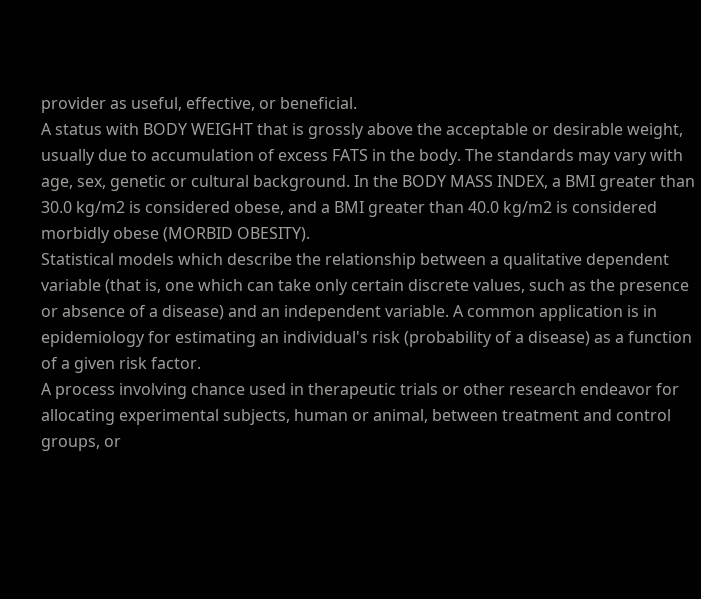provider as useful, effective, or beneficial.
A status with BODY WEIGHT that is grossly above the acceptable or desirable weight, usually due to accumulation of excess FATS in the body. The standards may vary with age, sex, genetic or cultural background. In the BODY MASS INDEX, a BMI greater than 30.0 kg/m2 is considered obese, and a BMI greater than 40.0 kg/m2 is considered morbidly obese (MORBID OBESITY).
Statistical models which describe the relationship between a qualitative dependent variable (that is, one which can take only certain discrete values, such as the presence or absence of a disease) and an independent variable. A common application is in epidemiology for estimating an individual's risk (probability of a disease) as a function of a given risk factor.
A process involving chance used in therapeutic trials or other research endeavor for allocating experimental subjects, human or animal, between treatment and control groups, or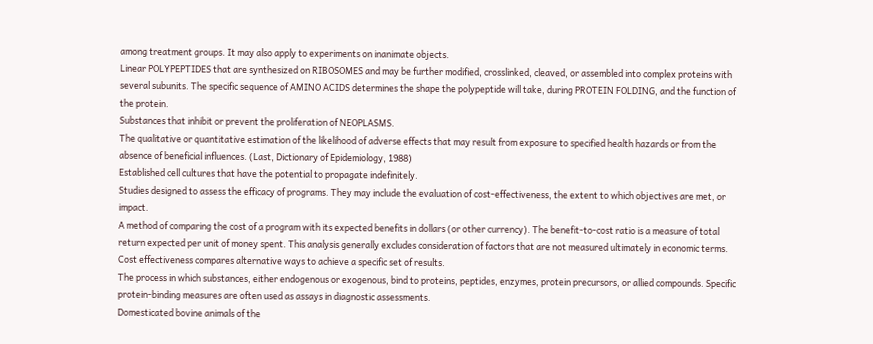among treatment groups. It may also apply to experiments on inanimate objects.
Linear POLYPEPTIDES that are synthesized on RIBOSOMES and may be further modified, crosslinked, cleaved, or assembled into complex proteins with several subunits. The specific sequence of AMINO ACIDS determines the shape the polypeptide will take, during PROTEIN FOLDING, and the function of the protein.
Substances that inhibit or prevent the proliferation of NEOPLASMS.
The qualitative or quantitative estimation of the likelihood of adverse effects that may result from exposure to specified health hazards or from the absence of beneficial influences. (Last, Dictionary of Epidemiology, 1988)
Established cell cultures that have the potential to propagate indefinitely.
Studies designed to assess the efficacy of programs. They may include the evaluation of cost-effectiveness, the extent to which objectives are met, or impact.
A method of comparing the cost of a program with its expected benefits in dollars (or other currency). The benefit-to-cost ratio is a measure of total return expected per unit of money spent. This analysis generally excludes consideration of factors that are not measured ultimately in economic terms. Cost effectiveness compares alternative ways to achieve a specific set of results.
The process in which substances, either endogenous or exogenous, bind to proteins, peptides, enzymes, protein precursors, or allied compounds. Specific protein-binding measures are often used as assays in diagnostic assessments.
Domesticated bovine animals of the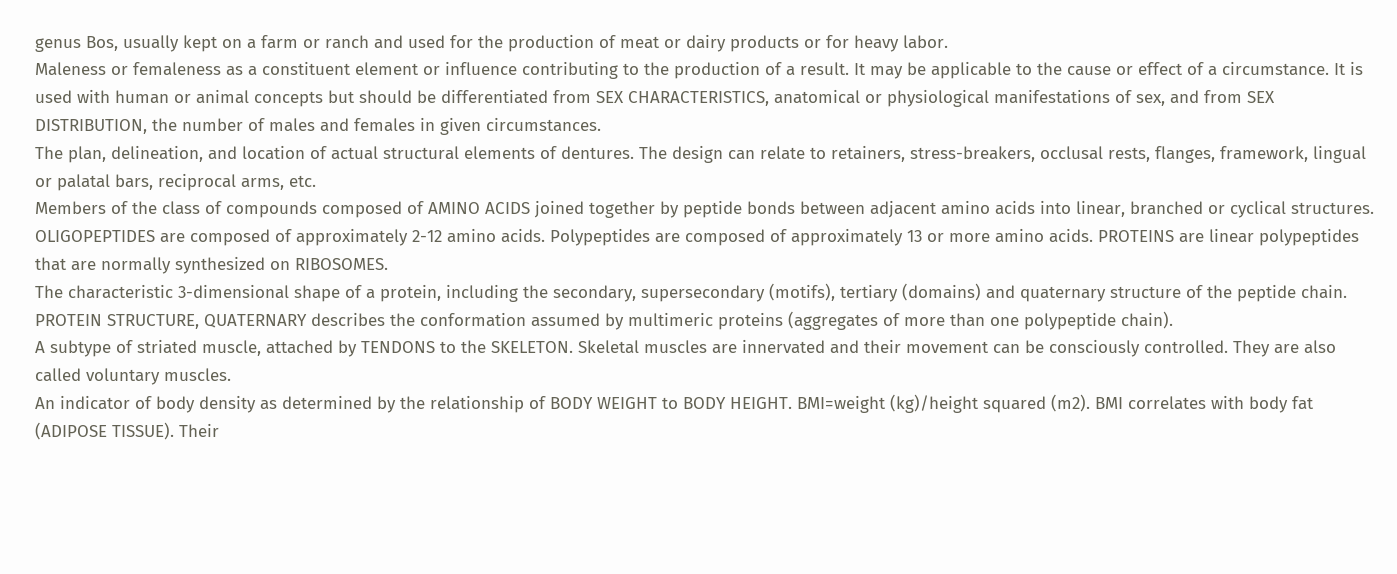genus Bos, usually kept on a farm or ranch and used for the production of meat or dairy products or for heavy labor.
Maleness or femaleness as a constituent element or influence contributing to the production of a result. It may be applicable to the cause or effect of a circumstance. It is used with human or animal concepts but should be differentiated from SEX CHARACTERISTICS, anatomical or physiological manifestations of sex, and from SEX DISTRIBUTION, the number of males and females in given circumstances.
The plan, delineation, and location of actual structural elements of dentures. The design can relate to retainers, stress-breakers, occlusal rests, flanges, framework, lingual or palatal bars, reciprocal arms, etc.
Members of the class of compounds composed of AMINO ACIDS joined together by peptide bonds between adjacent amino acids into linear, branched or cyclical structures. OLIGOPEPTIDES are composed of approximately 2-12 amino acids. Polypeptides are composed of approximately 13 or more amino acids. PROTEINS are linear polypeptides that are normally synthesized on RIBOSOMES.
The characteristic 3-dimensional shape of a protein, including the secondary, supersecondary (motifs), tertiary (domains) and quaternary structure of the peptide chain. PROTEIN STRUCTURE, QUATERNARY describes the conformation assumed by multimeric proteins (aggregates of more than one polypeptide chain).
A subtype of striated muscle, attached by TENDONS to the SKELETON. Skeletal muscles are innervated and their movement can be consciously controlled. They are also called voluntary muscles.
An indicator of body density as determined by the relationship of BODY WEIGHT to BODY HEIGHT. BMI=weight (kg)/height squared (m2). BMI correlates with body fat (ADIPOSE TISSUE). Their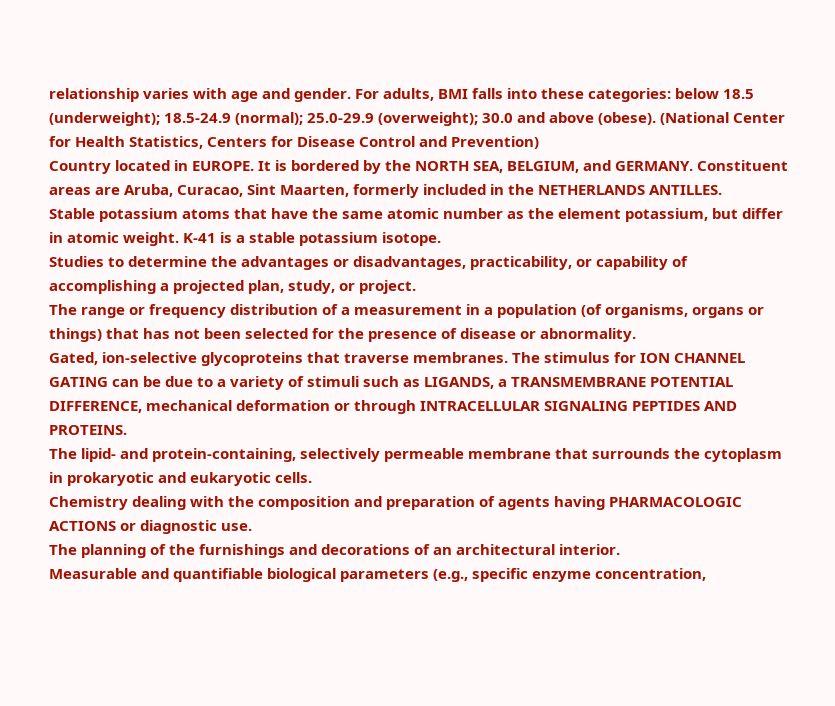relationship varies with age and gender. For adults, BMI falls into these categories: below 18.5 (underweight); 18.5-24.9 (normal); 25.0-29.9 (overweight); 30.0 and above (obese). (National Center for Health Statistics, Centers for Disease Control and Prevention)
Country located in EUROPE. It is bordered by the NORTH SEA, BELGIUM, and GERMANY. Constituent areas are Aruba, Curacao, Sint Maarten, formerly included in the NETHERLANDS ANTILLES.
Stable potassium atoms that have the same atomic number as the element potassium, but differ in atomic weight. K-41 is a stable potassium isotope.
Studies to determine the advantages or disadvantages, practicability, or capability of accomplishing a projected plan, study, or project.
The range or frequency distribution of a measurement in a population (of organisms, organs or things) that has not been selected for the presence of disease or abnormality.
Gated, ion-selective glycoproteins that traverse membranes. The stimulus for ION CHANNEL GATING can be due to a variety of stimuli such as LIGANDS, a TRANSMEMBRANE POTENTIAL DIFFERENCE, mechanical deformation or through INTRACELLULAR SIGNALING PEPTIDES AND PROTEINS.
The lipid- and protein-containing, selectively permeable membrane that surrounds the cytoplasm in prokaryotic and eukaryotic cells.
Chemistry dealing with the composition and preparation of agents having PHARMACOLOGIC ACTIONS or diagnostic use.
The planning of the furnishings and decorations of an architectural interior.
Measurable and quantifiable biological parameters (e.g., specific enzyme concentration,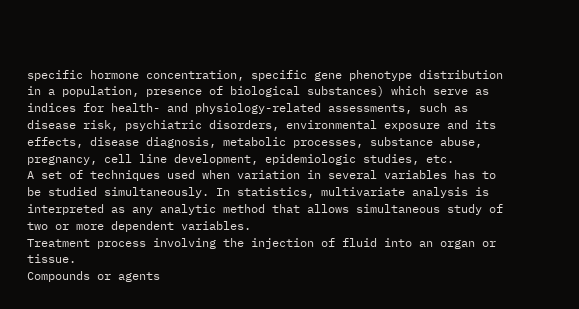specific hormone concentration, specific gene phenotype distribution in a population, presence of biological substances) which serve as indices for health- and physiology-related assessments, such as disease risk, psychiatric disorders, environmental exposure and its effects, disease diagnosis, metabolic processes, substance abuse, pregnancy, cell line development, epidemiologic studies, etc.
A set of techniques used when variation in several variables has to be studied simultaneously. In statistics, multivariate analysis is interpreted as any analytic method that allows simultaneous study of two or more dependent variables.
Treatment process involving the injection of fluid into an organ or tissue.
Compounds or agents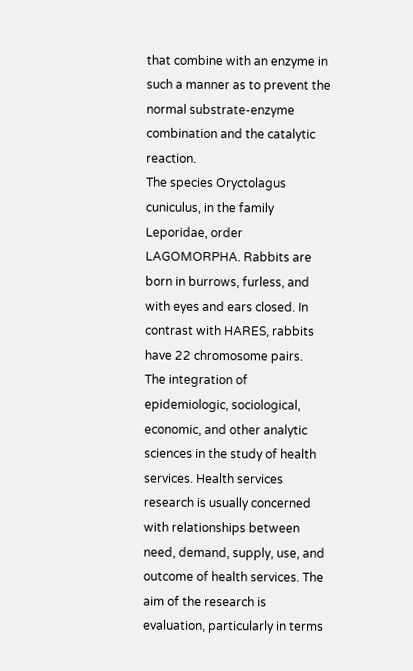that combine with an enzyme in such a manner as to prevent the normal substrate-enzyme combination and the catalytic reaction.
The species Oryctolagus cuniculus, in the family Leporidae, order LAGOMORPHA. Rabbits are born in burrows, furless, and with eyes and ears closed. In contrast with HARES, rabbits have 22 chromosome pairs.
The integration of epidemiologic, sociological, economic, and other analytic sciences in the study of health services. Health services research is usually concerned with relationships between need, demand, supply, use, and outcome of health services. The aim of the research is evaluation, particularly in terms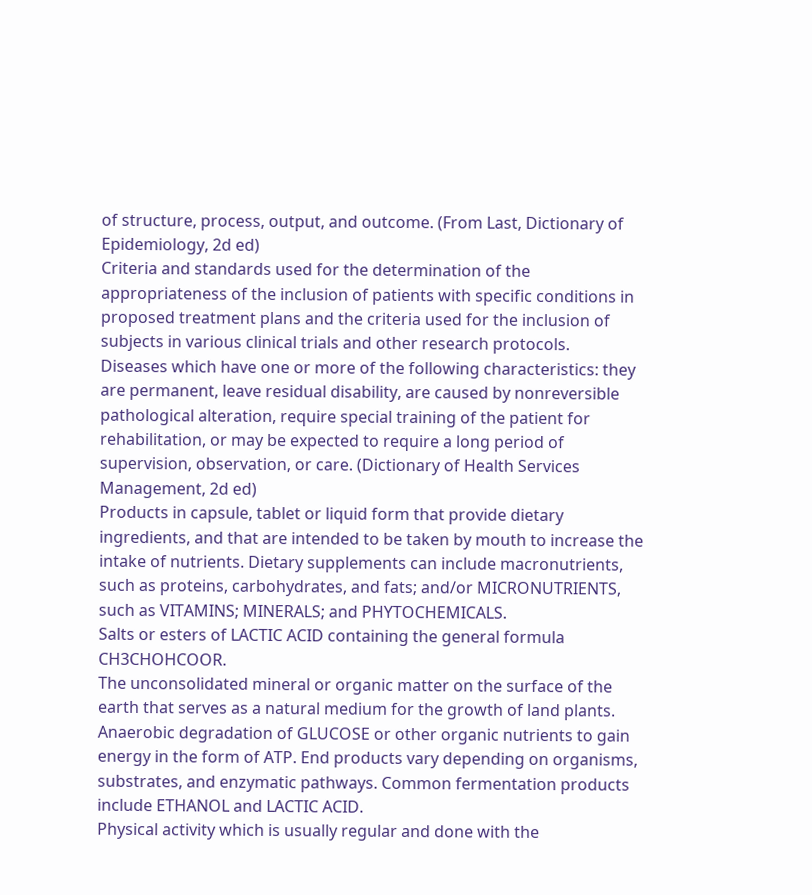of structure, process, output, and outcome. (From Last, Dictionary of Epidemiology, 2d ed)
Criteria and standards used for the determination of the appropriateness of the inclusion of patients with specific conditions in proposed treatment plans and the criteria used for the inclusion of subjects in various clinical trials and other research protocols.
Diseases which have one or more of the following characteristics: they are permanent, leave residual disability, are caused by nonreversible pathological alteration, require special training of the patient for rehabilitation, or may be expected to require a long period of supervision, observation, or care. (Dictionary of Health Services Management, 2d ed)
Products in capsule, tablet or liquid form that provide dietary ingredients, and that are intended to be taken by mouth to increase the intake of nutrients. Dietary supplements can include macronutrients, such as proteins, carbohydrates, and fats; and/or MICRONUTRIENTS, such as VITAMINS; MINERALS; and PHYTOCHEMICALS.
Salts or esters of LACTIC ACID containing the general formula CH3CHOHCOOR.
The unconsolidated mineral or organic matter on the surface of the earth that serves as a natural medium for the growth of land plants.
Anaerobic degradation of GLUCOSE or other organic nutrients to gain energy in the form of ATP. End products vary depending on organisms, substrates, and enzymatic pathways. Common fermentation products include ETHANOL and LACTIC ACID.
Physical activity which is usually regular and done with the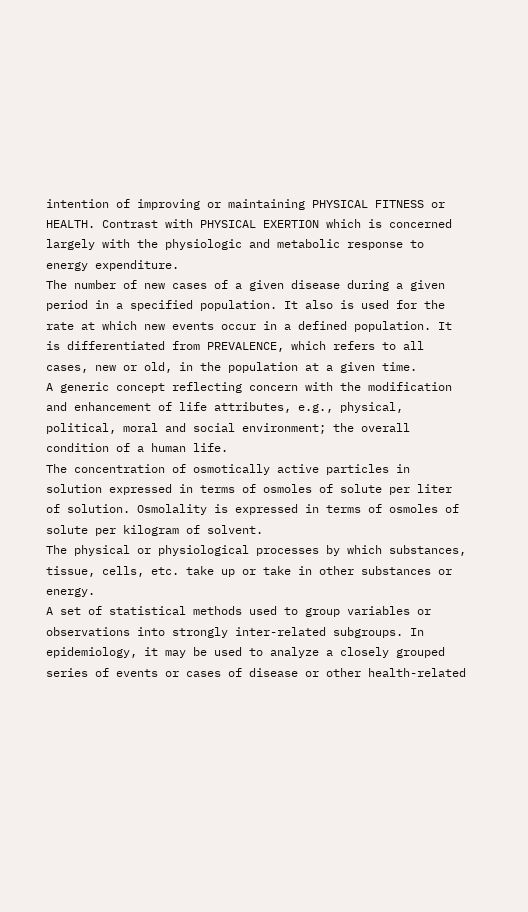intention of improving or maintaining PHYSICAL FITNESS or HEALTH. Contrast with PHYSICAL EXERTION which is concerned largely with the physiologic and metabolic response to energy expenditure.
The number of new cases of a given disease during a given period in a specified population. It also is used for the rate at which new events occur in a defined population. It is differentiated from PREVALENCE, which refers to all cases, new or old, in the population at a given time.
A generic concept reflecting concern with the modification and enhancement of life attributes, e.g., physical, political, moral and social environment; the overall condition of a human life.
The concentration of osmotically active particles in solution expressed in terms of osmoles of solute per liter of solution. Osmolality is expressed in terms of osmoles of solute per kilogram of solvent.
The physical or physiological processes by which substances, tissue, cells, etc. take up or take in other substances or energy.
A set of statistical methods used to group variables or observations into strongly inter-related subgroups. In epidemiology, it may be used to analyze a closely grouped series of events or cases of disease or other health-related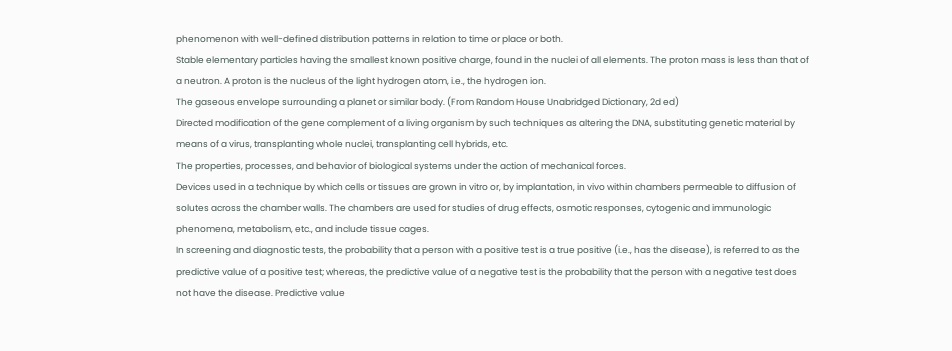phenomenon with well-defined distribution patterns in relation to time or place or both.
Stable elementary particles having the smallest known positive charge, found in the nuclei of all elements. The proton mass is less than that of a neutron. A proton is the nucleus of the light hydrogen atom, i.e., the hydrogen ion.
The gaseous envelope surrounding a planet or similar body. (From Random House Unabridged Dictionary, 2d ed)
Directed modification of the gene complement of a living organism by such techniques as altering the DNA, substituting genetic material by means of a virus, transplanting whole nuclei, transplanting cell hybrids, etc.
The properties, processes, and behavior of biological systems under the action of mechanical forces.
Devices used in a technique by which cells or tissues are grown in vitro or, by implantation, in vivo within chambers permeable to diffusion of solutes across the chamber walls. The chambers are used for studies of drug effects, osmotic responses, cytogenic and immunologic phenomena, metabolism, etc., and include tissue cages.
In screening and diagnostic tests, the probability that a person with a positive test is a true positive (i.e., has the disease), is referred to as the predictive value of a positive test; whereas, the predictive value of a negative test is the probability that the person with a negative test does not have the disease. Predictive value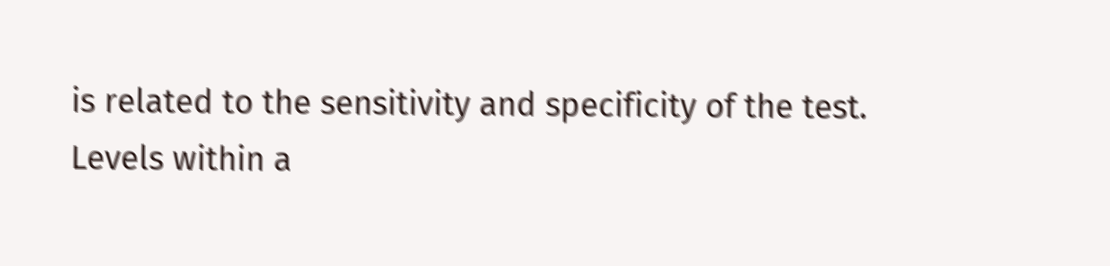is related to the sensitivity and specificity of the test.
Levels within a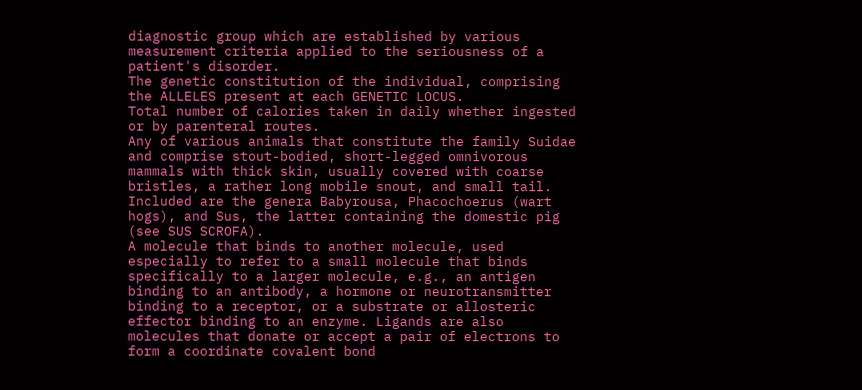diagnostic group which are established by various measurement criteria applied to the seriousness of a patient's disorder.
The genetic constitution of the individual, comprising the ALLELES present at each GENETIC LOCUS.
Total number of calories taken in daily whether ingested or by parenteral routes.
Any of various animals that constitute the family Suidae and comprise stout-bodied, short-legged omnivorous mammals with thick skin, usually covered with coarse bristles, a rather long mobile snout, and small tail. Included are the genera Babyrousa, Phacochoerus (wart hogs), and Sus, the latter containing the domestic pig (see SUS SCROFA).
A molecule that binds to another molecule, used especially to refer to a small molecule that binds specifically to a larger molecule, e.g., an antigen binding to an antibody, a hormone or neurotransmitter binding to a receptor, or a substrate or allosteric effector binding to an enzyme. Ligands are also molecules that donate or accept a pair of electrons to form a coordinate covalent bond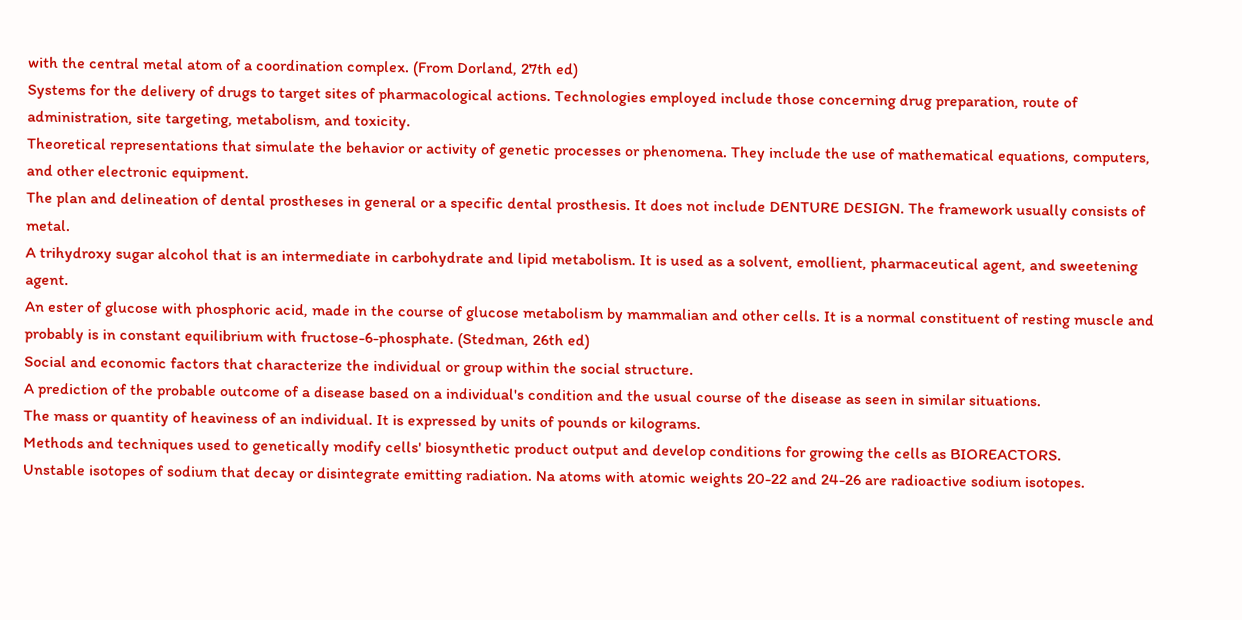with the central metal atom of a coordination complex. (From Dorland, 27th ed)
Systems for the delivery of drugs to target sites of pharmacological actions. Technologies employed include those concerning drug preparation, route of administration, site targeting, metabolism, and toxicity.
Theoretical representations that simulate the behavior or activity of genetic processes or phenomena. They include the use of mathematical equations, computers, and other electronic equipment.
The plan and delineation of dental prostheses in general or a specific dental prosthesis. It does not include DENTURE DESIGN. The framework usually consists of metal.
A trihydroxy sugar alcohol that is an intermediate in carbohydrate and lipid metabolism. It is used as a solvent, emollient, pharmaceutical agent, and sweetening agent.
An ester of glucose with phosphoric acid, made in the course of glucose metabolism by mammalian and other cells. It is a normal constituent of resting muscle and probably is in constant equilibrium with fructose-6-phosphate. (Stedman, 26th ed)
Social and economic factors that characterize the individual or group within the social structure.
A prediction of the probable outcome of a disease based on a individual's condition and the usual course of the disease as seen in similar situations.
The mass or quantity of heaviness of an individual. It is expressed by units of pounds or kilograms.
Methods and techniques used to genetically modify cells' biosynthetic product output and develop conditions for growing the cells as BIOREACTORS.
Unstable isotopes of sodium that decay or disintegrate emitting radiation. Na atoms with atomic weights 20-22 and 24-26 are radioactive sodium isotopes.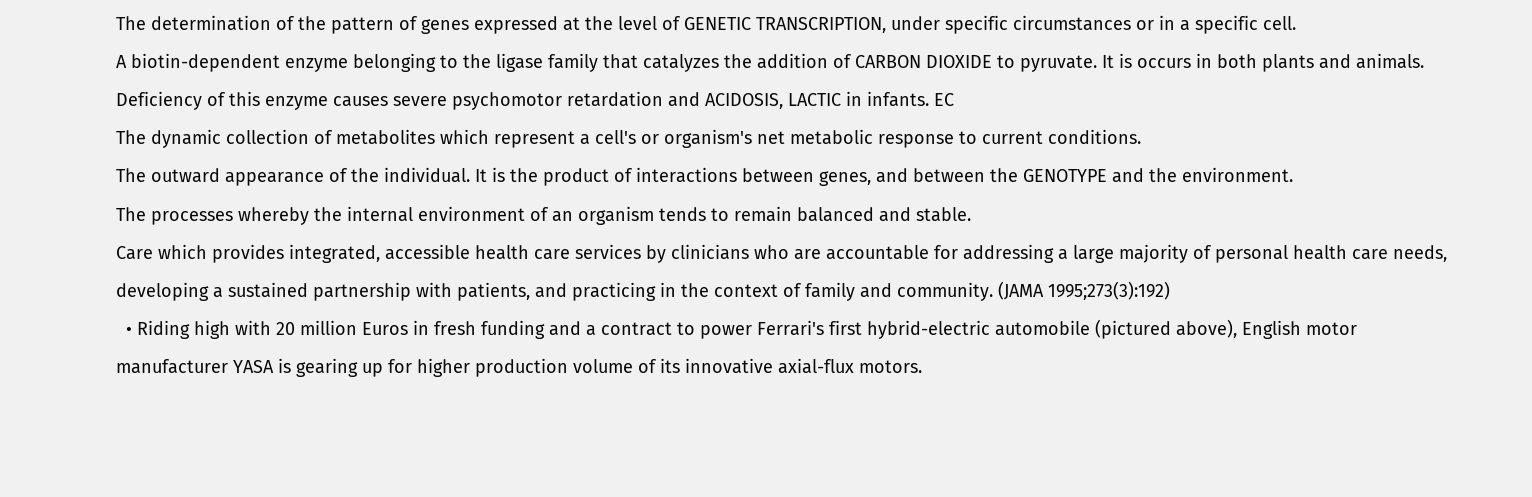The determination of the pattern of genes expressed at the level of GENETIC TRANSCRIPTION, under specific circumstances or in a specific cell.
A biotin-dependent enzyme belonging to the ligase family that catalyzes the addition of CARBON DIOXIDE to pyruvate. It is occurs in both plants and animals. Deficiency of this enzyme causes severe psychomotor retardation and ACIDOSIS, LACTIC in infants. EC
The dynamic collection of metabolites which represent a cell's or organism's net metabolic response to current conditions.
The outward appearance of the individual. It is the product of interactions between genes, and between the GENOTYPE and the environment.
The processes whereby the internal environment of an organism tends to remain balanced and stable.
Care which provides integrated, accessible health care services by clinicians who are accountable for addressing a large majority of personal health care needs, developing a sustained partnership with patients, and practicing in the context of family and community. (JAMA 1995;273(3):192)
  • Riding high with 20 million Euros in fresh funding and a contract to power Ferrari's first hybrid-electric automobile (pictured above), English motor manufacturer YASA is gearing up for higher production volume of its innovative axial-flux motors.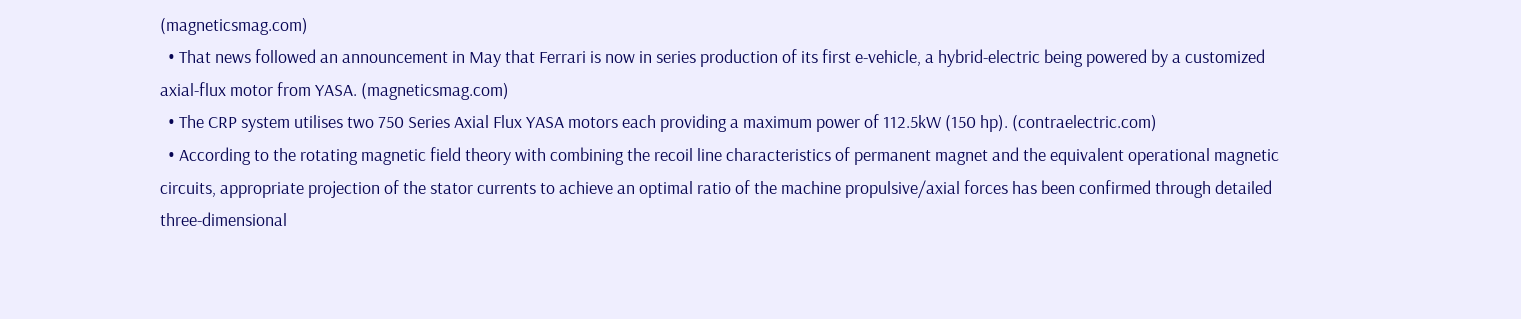(magneticsmag.com)
  • That news followed an announcement in May that Ferrari is now in series production of its first e-vehicle, a hybrid-electric being powered by a customized axial-flux motor from YASA. (magneticsmag.com)
  • The CRP system utilises two 750 Series Axial Flux YASA motors each providing a maximum power of 112.5kW (150 hp). (contraelectric.com)
  • According to the rotating magnetic field theory with combining the recoil line characteristics of permanent magnet and the equivalent operational magnetic circuits, appropriate projection of the stator currents to achieve an optimal ratio of the machine propulsive/axial forces has been confirmed through detailed three-dimensional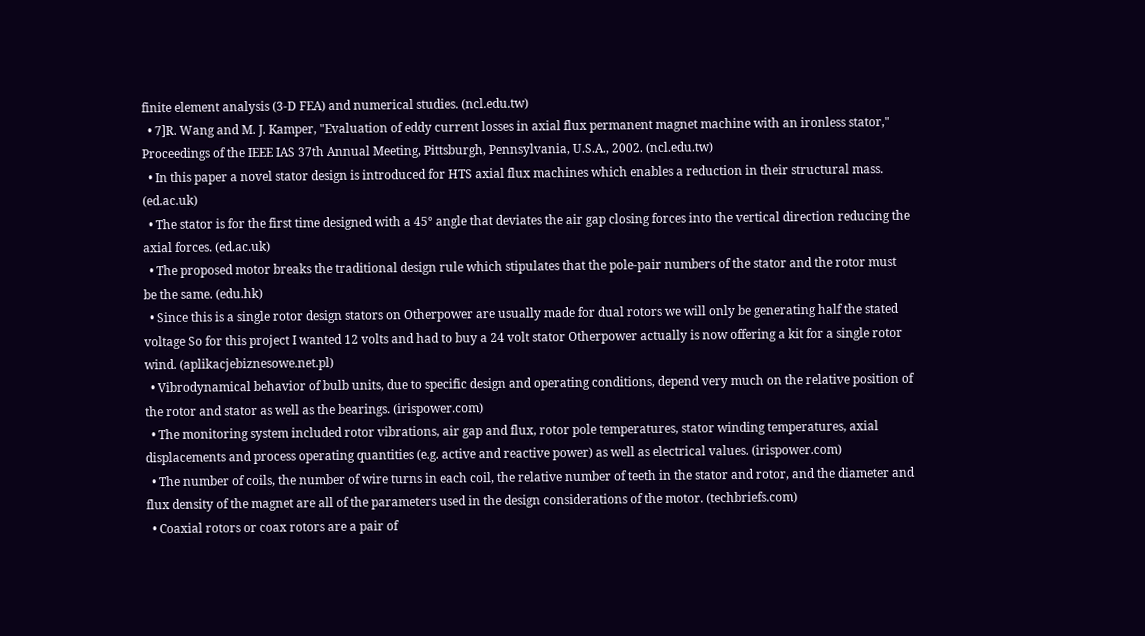finite element analysis (3-D FEA) and numerical studies. (ncl.edu.tw)
  • 7]R. Wang and M. J. Kamper, "Evaluation of eddy current losses in axial flux permanent magnet machine with an ironless stator," Proceedings of the IEEE IAS 37th Annual Meeting, Pittsburgh, Pennsylvania, U.S.A., 2002. (ncl.edu.tw)
  • In this paper a novel stator design is introduced for HTS axial flux machines which enables a reduction in their structural mass. (ed.ac.uk)
  • The stator is for the first time designed with a 45° angle that deviates the air gap closing forces into the vertical direction reducing the axial forces. (ed.ac.uk)
  • The proposed motor breaks the traditional design rule which stipulates that the pole-pair numbers of the stator and the rotor must be the same. (edu.hk)
  • Since this is a single rotor design stators on Otherpower are usually made for dual rotors we will only be generating half the stated voltage So for this project I wanted 12 volts and had to buy a 24 volt stator Otherpower actually is now offering a kit for a single rotor wind. (aplikacjebiznesowe.net.pl)
  • Vibrodynamical behavior of bulb units, due to specific design and operating conditions, depend very much on the relative position of the rotor and stator as well as the bearings. (irispower.com)
  • The monitoring system included rotor vibrations, air gap and flux, rotor pole temperatures, stator winding temperatures, axial displacements and process operating quantities (e.g. active and reactive power) as well as electrical values. (irispower.com)
  • The number of coils, the number of wire turns in each coil, the relative number of teeth in the stator and rotor, and the diameter and flux density of the magnet are all of the parameters used in the design considerations of the motor. (techbriefs.com)
  • Coaxial rotors or coax rotors are a pair of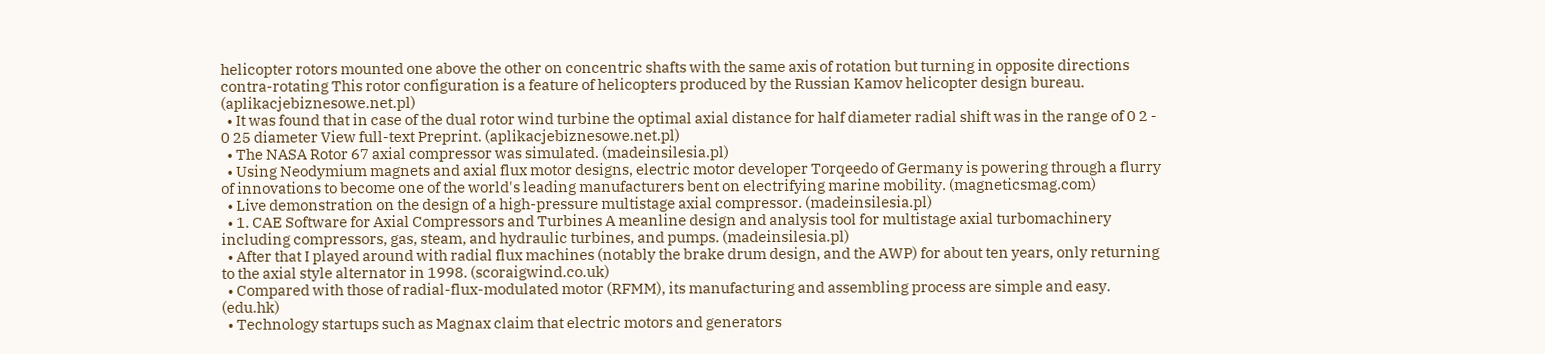helicopter rotors mounted one above the other on concentric shafts with the same axis of rotation but turning in opposite directions contra-rotating This rotor configuration is a feature of helicopters produced by the Russian Kamov helicopter design bureau. (aplikacjebiznesowe.net.pl)
  • It was found that in case of the dual rotor wind turbine the optimal axial distance for half diameter radial shift was in the range of 0 2 - 0 25 diameter View full-text Preprint. (aplikacjebiznesowe.net.pl)
  • The NASA Rotor 67 axial compressor was simulated. (madeinsilesia.pl)
  • Using Neodymium magnets and axial flux motor designs, electric motor developer Torqeedo of Germany is powering through a flurry of innovations to become one of the world's leading manufacturers bent on electrifying marine mobility. (magneticsmag.com)
  • Live demonstration on the design of a high-pressure multistage axial compressor. (madeinsilesia.pl)
  • 1. CAE Software for Axial Compressors and Turbines A meanline design and analysis tool for multistage axial turbomachinery including compressors, gas, steam, and hydraulic turbines, and pumps. (madeinsilesia.pl)
  • After that I played around with radial flux machines (notably the brake drum design, and the AWP) for about ten years, only returning to the axial style alternator in 1998. (scoraigwind.co.uk)
  • Compared with those of radial-flux-modulated motor (RFMM), its manufacturing and assembling process are simple and easy. (edu.hk)
  • Technology startups such as Magnax claim that electric motors and generators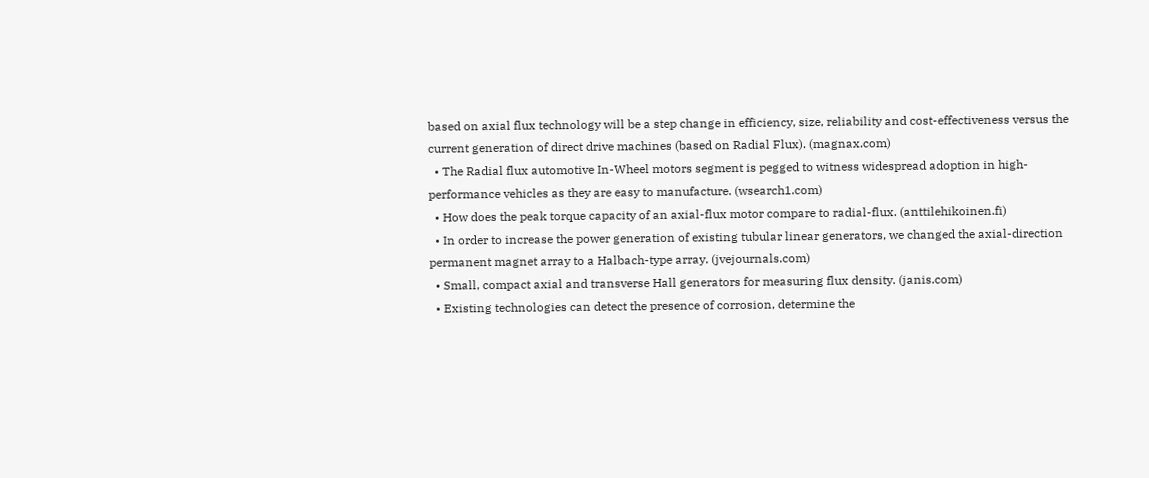based on axial flux technology will be a step change in efficiency, size, reliability and cost-effectiveness versus the current generation of direct drive machines (based on Radial Flux). (magnax.com)
  • The Radial flux automotive In-Wheel motors segment is pegged to witness widespread adoption in high-performance vehicles as they are easy to manufacture. (wsearch1.com)
  • How does the peak torque capacity of an axial-flux motor compare to radial-flux. (anttilehikoinen.fi)
  • In order to increase the power generation of existing tubular linear generators, we changed the axial-direction permanent magnet array to a Halbach-type array. (jvejournals.com)
  • Small, compact axial and transverse Hall generators for measuring flux density. (janis.com)
  • Existing technologies can detect the presence of corrosion, determine the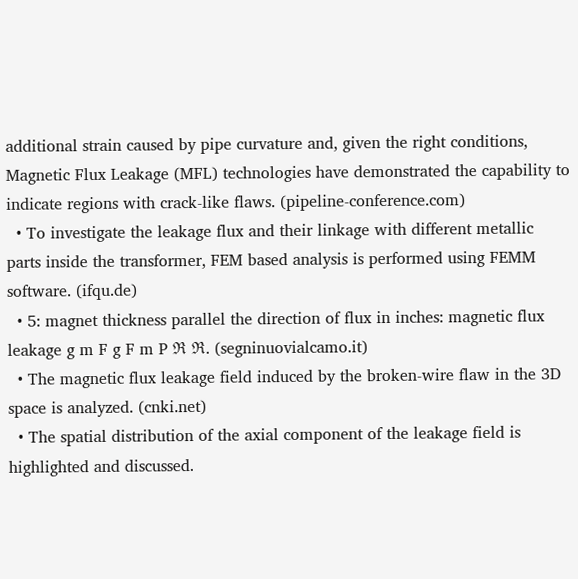additional strain caused by pipe curvature and, given the right conditions, Magnetic Flux Leakage (MFL) technologies have demonstrated the capability to indicate regions with crack-like flaws. (pipeline-conference.com)
  • To investigate the leakage flux and their linkage with different metallic parts inside the transformer, FEM based analysis is performed using FEMM software. (ifqu.de)
  • 5: magnet thickness parallel the direction of flux in inches: magnetic flux leakage g m F g F m P ℜ ℜ. (segninuovialcamo.it)
  • The magnetic flux leakage field induced by the broken-wire flaw in the 3D space is analyzed. (cnki.net)
  • The spatial distribution of the axial component of the leakage field is highlighted and discussed.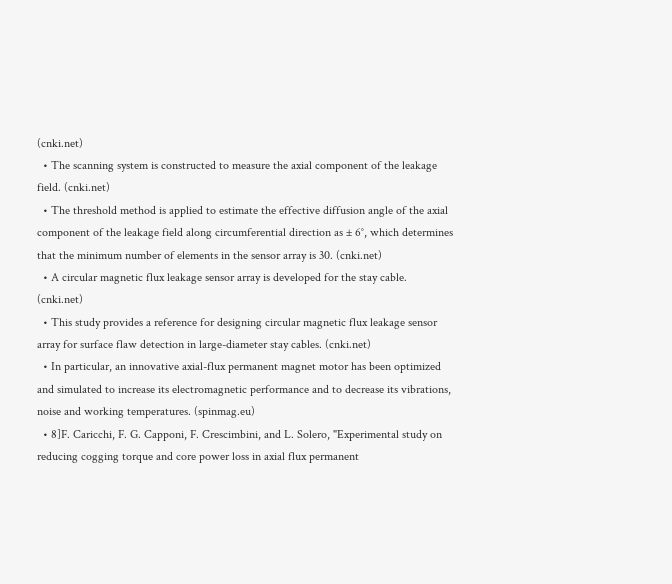(cnki.net)
  • The scanning system is constructed to measure the axial component of the leakage field. (cnki.net)
  • The threshold method is applied to estimate the effective diffusion angle of the axial component of the leakage field along circumferential direction as ± 6°, which determines that the minimum number of elements in the sensor array is 30. (cnki.net)
  • A circular magnetic flux leakage sensor array is developed for the stay cable. (cnki.net)
  • This study provides a reference for designing circular magnetic flux leakage sensor array for surface flaw detection in large-diameter stay cables. (cnki.net)
  • In particular, an innovative axial-flux permanent magnet motor has been optimized and simulated to increase its electromagnetic performance and to decrease its vibrations, noise and working temperatures. (spinmag.eu)
  • 8]F. Caricchi, F. G. Capponi, F. Crescimbini, and L. Solero, "Experimental study on reducing cogging torque and core power loss in axial flux permanent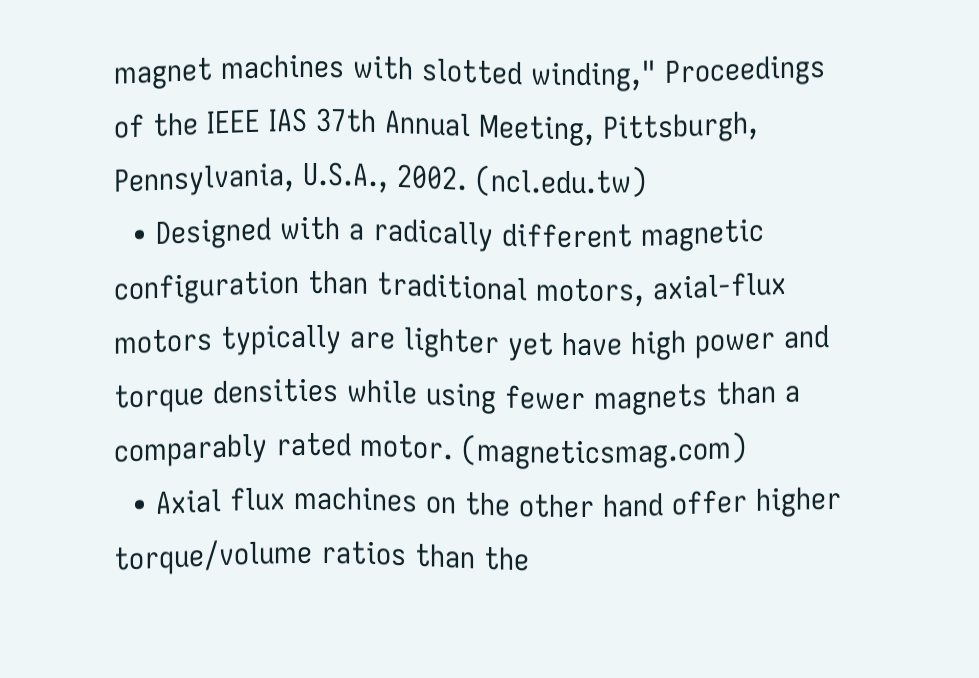magnet machines with slotted winding," Proceedings of the IEEE IAS 37th Annual Meeting, Pittsburgh, Pennsylvania, U.S.A., 2002. (ncl.edu.tw)
  • Designed with a radically different magnetic configuration than traditional motors, axial-flux motors typically are lighter yet have high power and torque densities while using fewer magnets than a comparably rated motor. (magneticsmag.com)
  • Axial flux machines on the other hand offer higher torque/volume ratios than the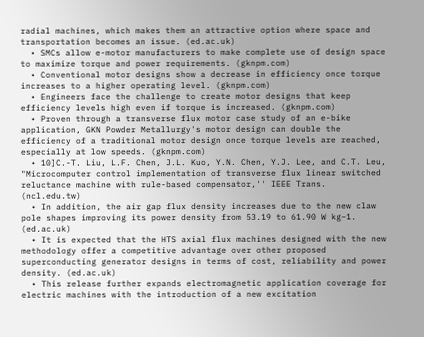radial machines, which makes them an attractive option where space and transportation becomes an issue. (ed.ac.uk)
  • SMCs allow e-motor manufacturers to make complete use of design space to maximize torque and power requirements. (gknpm.com)
  • Conventional motor designs show a decrease in efficiency once torque increases to a higher operating level. (gknpm.com)
  • Engineers face the challenge to create motor designs that keep efficiency levels high even if torque is increased. (gknpm.com)
  • Proven through a transverse flux motor case study of an e-bike application, GKN Powder Metallurgy's motor design can double the efficiency of a traditional motor design once torque levels are reached, especially at low speeds. (gknpm.com)
  • 10]C.-T. Liu, L.F. Chen, J.L. Kuo, Y.N. Chen, Y.J. Lee, and C.T. Leu, "Microcomputer control implementation of transverse flux linear switched reluctance machine with rule-based compensator,'' IEEE Trans. (ncl.edu.tw)
  • In addition, the air gap flux density increases due to the new claw pole shapes improving its power density from 53.19 to 61.90 W kg−1. (ed.ac.uk)
  • It is expected that the HTS axial flux machines designed with the new methodology offer a competitive advantage over other proposed superconducting generator designs in terms of cost, reliability and power density. (ed.ac.uk)
  • This release further expands electromagnetic application coverage for electric machines with the introduction of a new excitation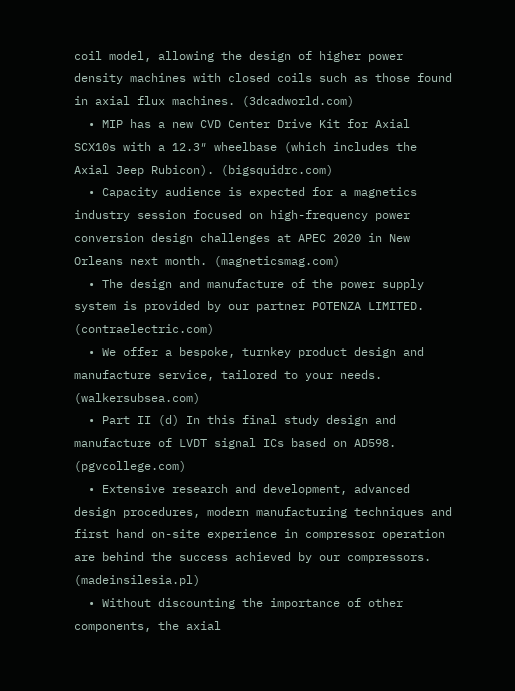coil model, allowing the design of higher power density machines with closed coils such as those found in axial flux machines. (3dcadworld.com)
  • MIP has a new CVD Center Drive Kit for Axial SCX10s with a 12.3″ wheelbase (which includes the Axial Jeep Rubicon). (bigsquidrc.com)
  • Capacity audience is expected for a magnetics industry session focused on high-frequency power conversion design challenges at APEC 2020 in New Orleans next month. (magneticsmag.com)
  • The design and manufacture of the power supply system is provided by our partner POTENZA LIMITED. (contraelectric.com)
  • We offer a bespoke, turnkey product design and manufacture service, tailored to your needs. (walkersubsea.com)
  • Part II (d) In this final study design and manufacture of LVDT signal ICs based on AD598. (pgvcollege.com)
  • Extensive research and development, advanced design procedures, modern manufacturing techniques and first hand on-site experience in compressor operation are behind the success achieved by our compressors. (madeinsilesia.pl)
  • Without discounting the importance of other components, the axial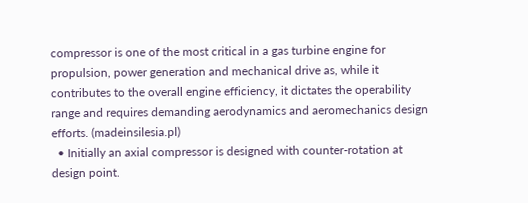compressor is one of the most critical in a gas turbine engine for propulsion, power generation and mechanical drive as, while it contributes to the overall engine efficiency, it dictates the operability range and requires demanding aerodynamics and aeromechanics design efforts. (madeinsilesia.pl)
  • Initially an axial compressor is designed with counter-rotation at design point.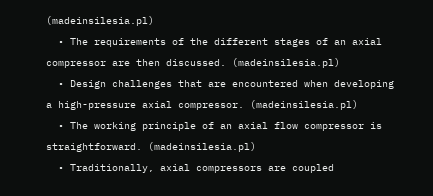(madeinsilesia.pl)
  • The requirements of the different stages of an axial compressor are then discussed. (madeinsilesia.pl)
  • Design challenges that are encountered when developing a high-pressure axial compressor. (madeinsilesia.pl)
  • The working principle of an axial flow compressor is straightforward. (madeinsilesia.pl)
  • Traditionally, axial compressors are coupled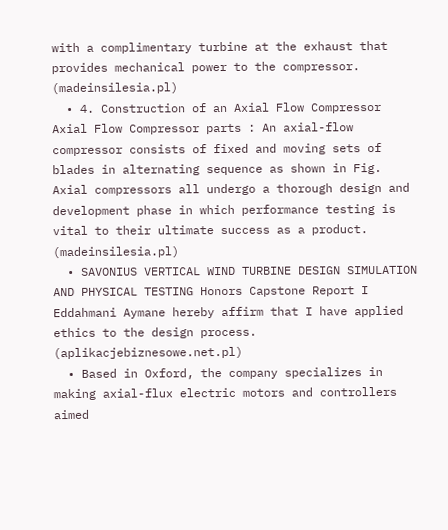with a complimentary turbine at the exhaust that provides mechanical power to the compressor. (madeinsilesia.pl)
  • 4. Construction of an Axial Flow Compressor Axial Flow Compressor parts : An axial-flow compressor consists of fixed and moving sets of blades in alternating sequence as shown in Fig. Axial compressors all undergo a thorough design and development phase in which performance testing is vital to their ultimate success as a product. (madeinsilesia.pl)
  • SAVONIUS VERTICAL WIND TURBINE DESIGN SIMULATION AND PHYSICAL TESTING Honors Capstone Report I Eddahmani Aymane hereby affirm that I have applied ethics to the design process. (aplikacjebiznesowe.net.pl)
  • Based in Oxford, the company specializes in making axial-flux electric motors and controllers aimed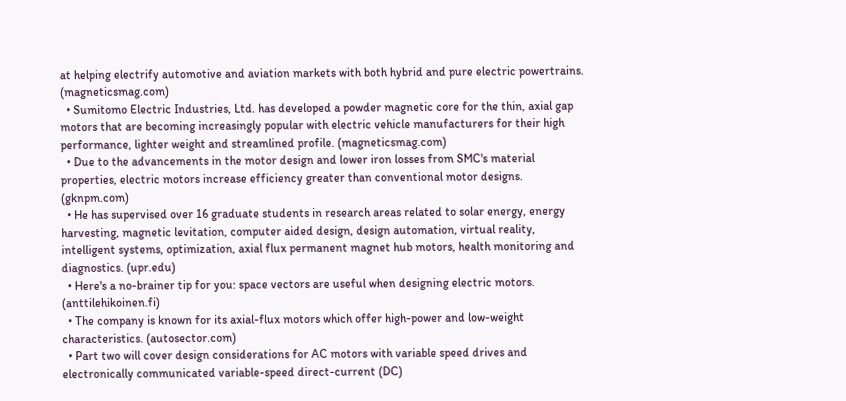at helping electrify automotive and aviation markets with both hybrid and pure electric powertrains. (magneticsmag.com)
  • Sumitomo Electric Industries, Ltd. has developed a powder magnetic core for the thin, axial gap motors that are becoming increasingly popular with electric vehicle manufacturers for their high performance, lighter weight and streamlined profile. (magneticsmag.com)
  • Due to the advancements in the motor design and lower iron losses from SMC's material properties, electric motors increase efficiency greater than conventional motor designs. (gknpm.com)
  • He has supervised over 16 graduate students in research areas related to solar energy, energy harvesting, magnetic levitation, computer aided design, design automation, virtual reality, intelligent systems, optimization, axial flux permanent magnet hub motors, health monitoring and diagnostics. (upr.edu)
  • Here's a no-brainer tip for you: space vectors are useful when designing electric motors. (anttilehikoinen.fi)
  • The company is known for its axial-flux motors which offer high-power and low-weight characteristics. (autosector.com)
  • Part two will cover design considerations for AC motors with variable speed drives and electronically communicated variable-speed direct-current (DC)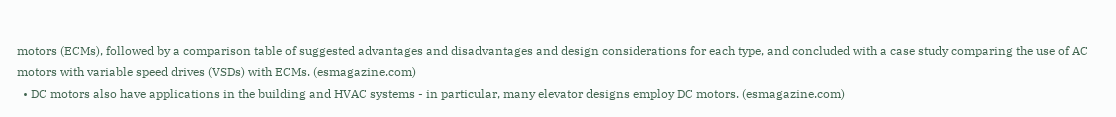motors (ECMs), followed by a comparison table of suggested advantages and disadvantages and design considerations for each type, and concluded with a case study comparing the use of AC motors with variable speed drives (VSDs) with ECMs. (esmagazine.com)
  • DC motors also have applications in the building and HVAC systems - in particular, many elevator designs employ DC motors. (esmagazine.com)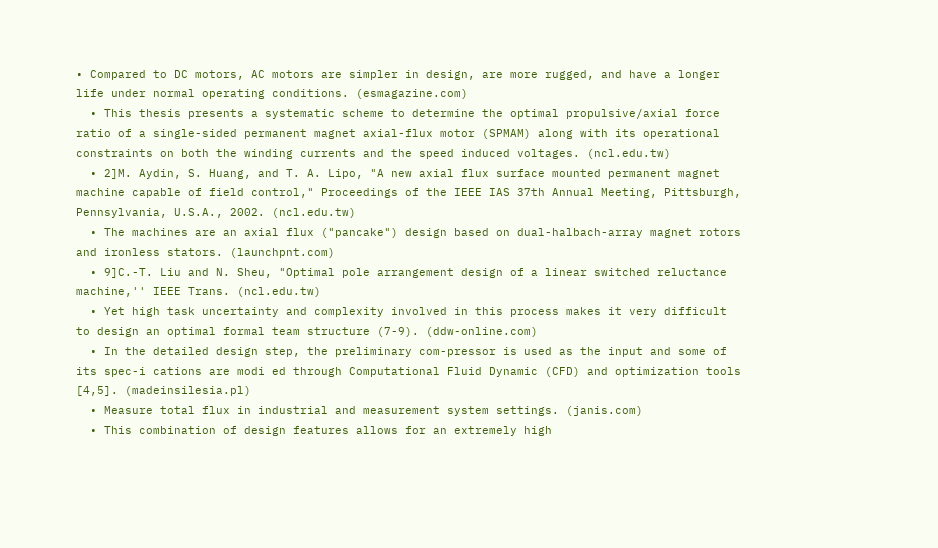• Compared to DC motors, AC motors are simpler in design, are more rugged, and have a longer life under normal operating conditions. (esmagazine.com)
  • This thesis presents a systematic scheme to determine the optimal propulsive/axial force ratio of a single-sided permanent magnet axial-flux motor (SPMAM) along with its operational constraints on both the winding currents and the speed induced voltages. (ncl.edu.tw)
  • 2]M. Aydin, S. Huang, and T. A. Lipo, "A new axial flux surface mounted permanent magnet machine capable of field control," Proceedings of the IEEE IAS 37th Annual Meeting, Pittsburgh, Pennsylvania, U.S.A., 2002. (ncl.edu.tw)
  • The machines are an axial flux ("pancake") design based on dual-halbach-array magnet rotors and ironless stators. (launchpnt.com)
  • 9]C.-T. Liu and N. Sheu, "Optimal pole arrangement design of a linear switched reluctance machine,'' IEEE Trans. (ncl.edu.tw)
  • Yet high task uncertainty and complexity involved in this process makes it very difficult to design an optimal formal team structure (7-9). (ddw-online.com)
  • In the detailed design step, the preliminary com-pressor is used as the input and some of its spec-i cations are modi ed through Computational Fluid Dynamic (CFD) and optimization tools [4,5]. (madeinsilesia.pl)
  • Measure total flux in industrial and measurement system settings. (janis.com)
  • This combination of design features allows for an extremely high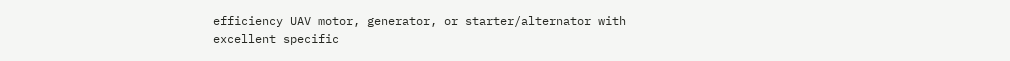efficiency UAV motor, generator, or starter/alternator with excellent specific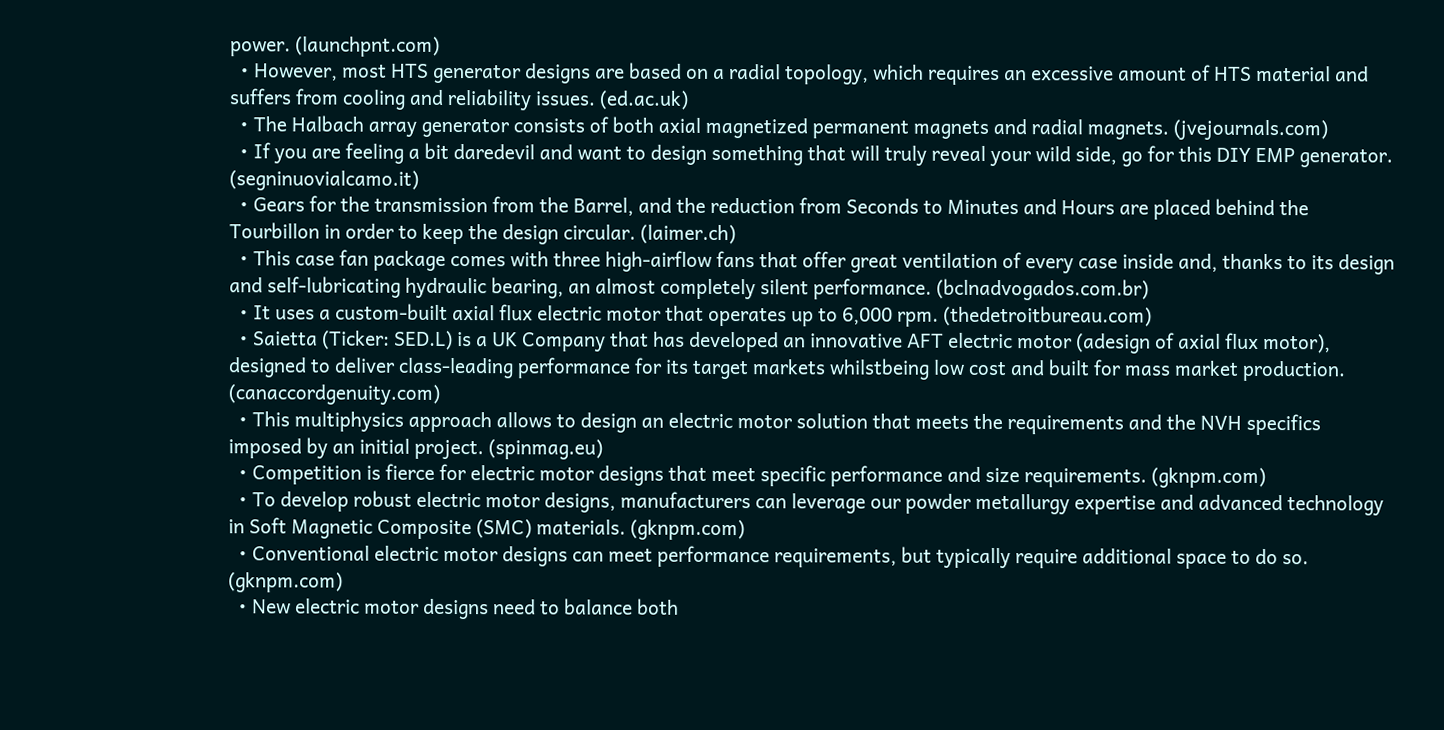power. (launchpnt.com)
  • However, most HTS generator designs are based on a radial topology, which requires an excessive amount of HTS material and suffers from cooling and reliability issues. (ed.ac.uk)
  • The Halbach array generator consists of both axial magnetized permanent magnets and radial magnets. (jvejournals.com)
  • If you are feeling a bit daredevil and want to design something that will truly reveal your wild side, go for this DIY EMP generator. (segninuovialcamo.it)
  • Gears for the transmission from the Barrel, and the reduction from Seconds to Minutes and Hours are placed behind the Tourbillon in order to keep the design circular. (laimer.ch)
  • This case fan package comes with three high-airflow fans that offer great ventilation of every case inside and, thanks to its design and self-lubricating hydraulic bearing, an almost completely silent performance. (bclnadvogados.com.br)
  • It uses a custom-built axial flux electric motor that operates up to 6,000 rpm. (thedetroitbureau.com)
  • Saietta (Ticker: SED.L) is a UK Company that has developed an innovative AFT electric motor (adesign of axial flux motor), designed to deliver class-leading performance for its target markets whilstbeing low cost and built for mass market production. (canaccordgenuity.com)
  • This multiphysics approach allows to design an electric motor solution that meets the requirements and the NVH specifics imposed by an initial project. (spinmag.eu)
  • Competition is fierce for electric motor designs that meet specific performance and size requirements. (gknpm.com)
  • To develop robust electric motor designs, manufacturers can leverage our powder metallurgy expertise and advanced technology in Soft Magnetic Composite (SMC) materials. (gknpm.com)
  • Conventional electric motor designs can meet performance requirements, but typically require additional space to do so. (gknpm.com)
  • New electric motor designs need to balance both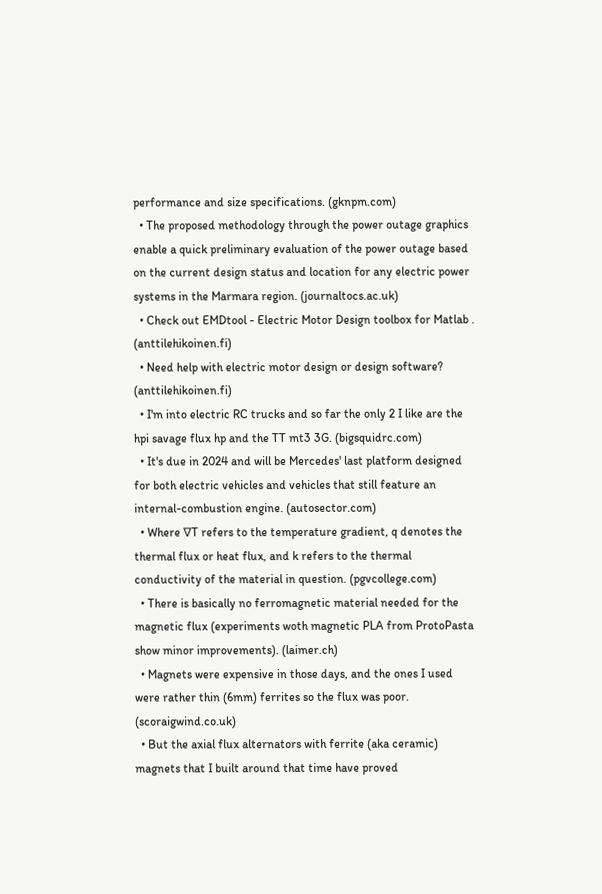performance and size specifications. (gknpm.com)
  • The proposed methodology through the power outage graphics enable a quick preliminary evaluation of the power outage based on the current design status and location for any electric power systems in the Marmara region. (journaltocs.ac.uk)
  • Check out EMDtool - Electric Motor Design toolbox for Matlab . (anttilehikoinen.fi)
  • Need help with electric motor design or design software? (anttilehikoinen.fi)
  • I'm into electric RC trucks and so far the only 2 I like are the hpi savage flux hp and the TT mt3 3G. (bigsquidrc.com)
  • It's due in 2024 and will be Mercedes' last platform designed for both electric vehicles and vehicles that still feature an internal-combustion engine. (autosector.com)
  • Where ∇T refers to the temperature gradient, q denotes the thermal flux or heat flux, and k refers to the thermal conductivity of the material in question. (pgvcollege.com)
  • There is basically no ferromagnetic material needed for the magnetic flux (experiments woth magnetic PLA from ProtoPasta show minor improvements). (laimer.ch)
  • Magnets were expensive in those days, and the ones I used were rather thin (6mm) ferrites so the flux was poor. (scoraigwind.co.uk)
  • But the axial flux alternators with ferrite (aka ceramic) magnets that I built around that time have proved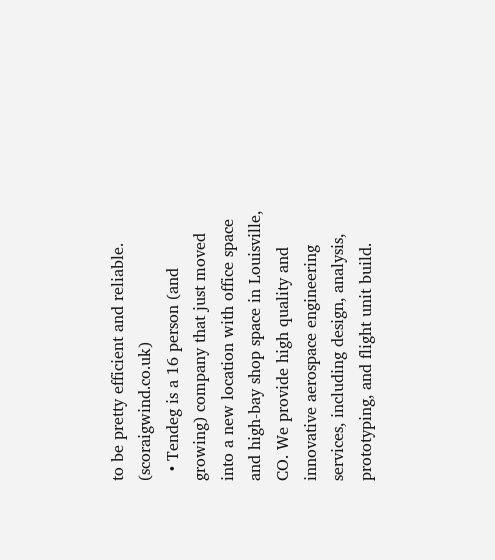to be pretty efficient and reliable. (scoraigwind.co.uk)
  • Tendeg is a 16 person (and growing) company that just moved into a new location with office space and high-bay shop space in Louisville, CO. We provide high quality and innovative aerospace engineering services, including design, analysis, prototyping, and flight unit build.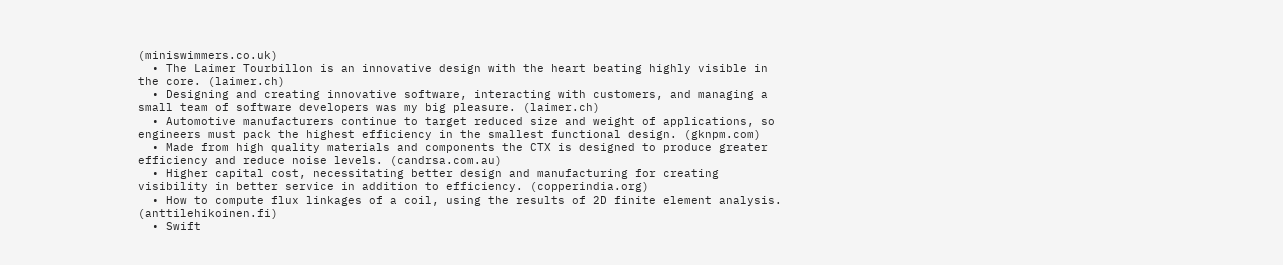(miniswimmers.co.uk)
  • The Laimer Tourbillon is an innovative design with the heart beating highly visible in the core. (laimer.ch)
  • Designing and creating innovative software, interacting with customers, and managing a small team of software developers was my big pleasure. (laimer.ch)
  • Automotive manufacturers continue to target reduced size and weight of applications, so engineers must pack the highest efficiency in the smallest functional design. (gknpm.com)
  • Made from high quality materials and components the CTX is designed to produce greater efficiency and reduce noise levels. (candrsa.com.au)
  • Higher capital cost, necessitating better design and manufacturing for creating visibility in better service in addition to efficiency. (copperindia.org)
  • How to compute flux linkages of a coil, using the results of 2D finite element analysis. (anttilehikoinen.fi)
  • Swift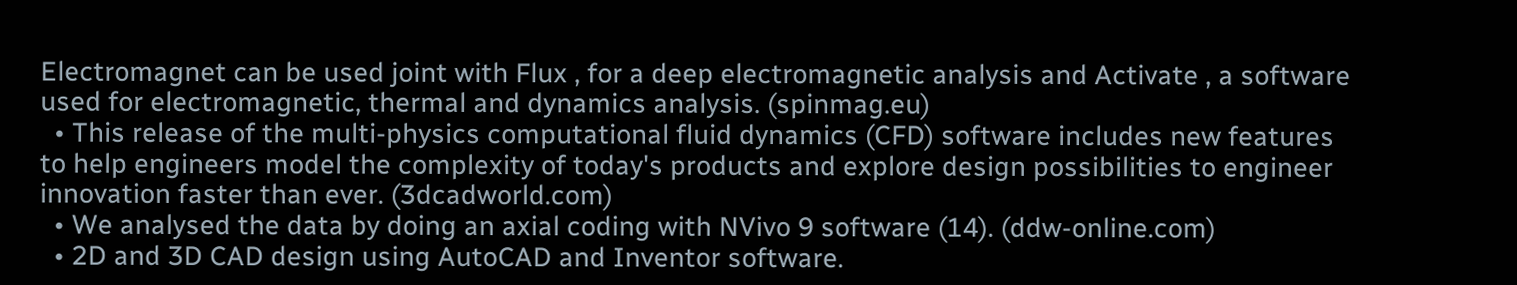Electromagnet can be used joint with Flux , for a deep electromagnetic analysis and Activate , a software used for electromagnetic, thermal and dynamics analysis. (spinmag.eu)
  • This release of the multi-physics computational fluid dynamics (CFD) software includes new features to help engineers model the complexity of today's products and explore design possibilities to engineer innovation faster than ever. (3dcadworld.com)
  • We analysed the data by doing an axial coding with NVivo 9 software (14). (ddw-online.com)
  • 2D and 3D CAD design using AutoCAD and Inventor software.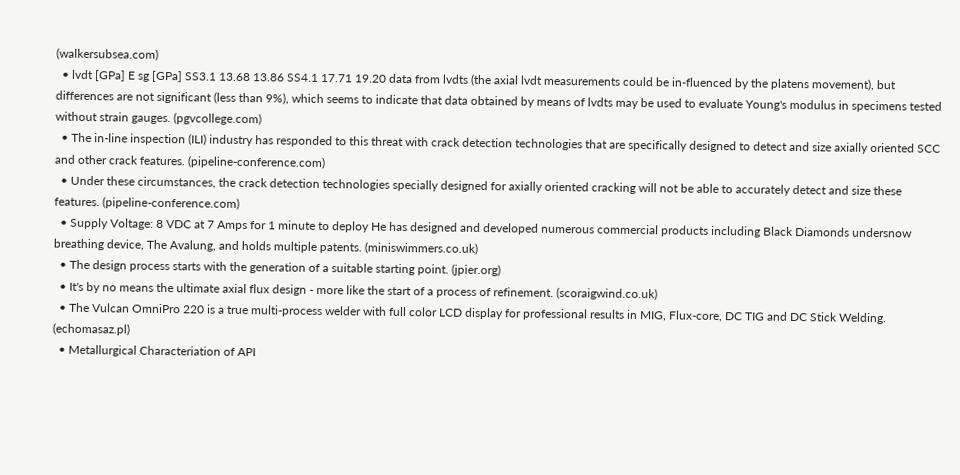(walkersubsea.com)
  • lvdt [GPa] E sg [GPa] SS3.1 13.68 13.86 SS4.1 17.71 19.20 data from lvdts (the axial lvdt measurements could be in-fluenced by the platens movement), but differences are not significant (less than 9%), which seems to indicate that data obtained by means of lvdts may be used to evaluate Young's modulus in specimens tested without strain gauges. (pgvcollege.com)
  • The in-line inspection (ILI) industry has responded to this threat with crack detection technologies that are specifically designed to detect and size axially oriented SCC and other crack features. (pipeline-conference.com)
  • Under these circumstances, the crack detection technologies specially designed for axially oriented cracking will not be able to accurately detect and size these features. (pipeline-conference.com)
  • Supply Voltage: 8 VDC at 7 Amps for 1 minute to deploy He has designed and developed numerous commercial products including Black Diamonds undersnow breathing device, The Avalung, and holds multiple patents. (miniswimmers.co.uk)
  • The design process starts with the generation of a suitable starting point. (jpier.org)
  • It's by no means the ultimate axial flux design - more like the start of a process of refinement. (scoraigwind.co.uk)
  • The Vulcan OmniPro 220 is a true multi-process welder with full color LCD display for professional results in MIG, Flux-core, DC TIG and DC Stick Welding. (echomasaz.pl)
  • Metallurgical Characteriation of API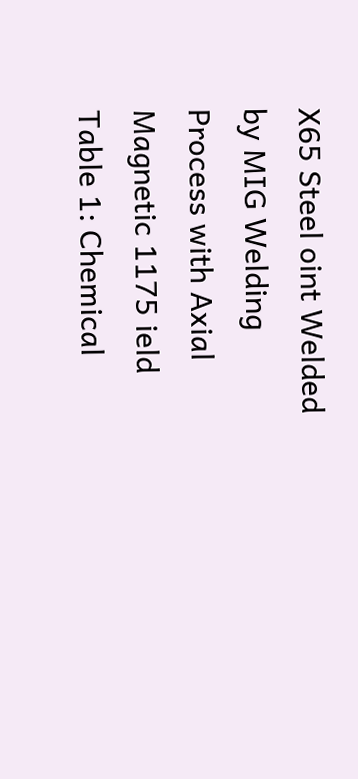X65 Steel oint Welded by MIG Welding Process with Axial Magnetic 1175 ield Table 1: Chemical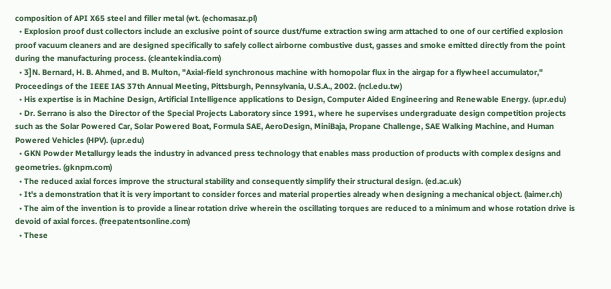composition of API X65 steel and filler metal (wt. (echomasaz.pl)
  • Explosion proof dust collectors include an exclusive point of source dust/fume extraction swing arm attached to one of our certified explosion proof vacuum cleaners and are designed specifically to safely collect airborne combustive dust, gasses and smoke emitted directly from the point during the manufacturing process. (cleantekindia.com)
  • 3]N. Bernard, H. B. Ahmed, and B. Multon, "Axial-field synchronous machine with homopolar flux in the airgap for a flywheel accumulator," Proceedings of the IEEE IAS 37th Annual Meeting, Pittsburgh, Pennsylvania, U.S.A., 2002. (ncl.edu.tw)
  • His expertise is in Machine Design, Artificial Intelligence applications to Design, Computer Aided Engineering and Renewable Energy. (upr.edu)
  • Dr. Serrano is also the Director of the Special Projects Laboratory since 1991, where he supervises undergraduate design competition projects such as the Solar Powered Car, Solar Powered Boat, Formula SAE, AeroDesign, MiniBaja, Propane Challenge, SAE Walking Machine, and Human Powered Vehicles (HPV). (upr.edu)
  • GKN Powder Metallurgy leads the industry in advanced press technology that enables mass production of products with complex designs and geometries. (gknpm.com)
  • The reduced axial forces improve the structural stability and consequently simplify their structural design. (ed.ac.uk)
  • It's a demonstration that it is very important to consider forces and material properties already when designing a mechanical object. (laimer.ch)
  • The aim of the invention is to provide a linear rotation drive wherein the oscillating torques are reduced to a minimum and whose rotation drive is devoid of axial forces. (freepatentsonline.com)
  • These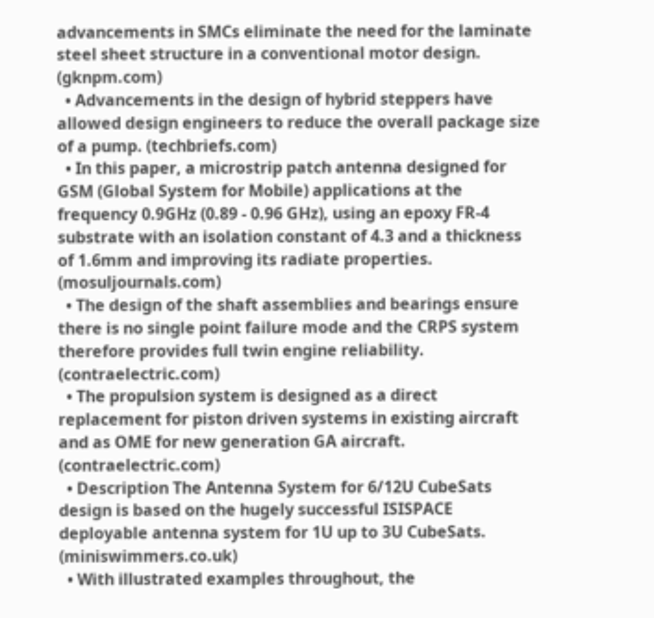advancements in SMCs eliminate the need for the laminate steel sheet structure in a conventional motor design. (gknpm.com)
  • Advancements in the design of hybrid steppers have allowed design engineers to reduce the overall package size of a pump. (techbriefs.com)
  • In this paper, a microstrip patch antenna designed for GSM (Global System for Mobile) applications at the frequency 0.9GHz (0.89 - 0.96 GHz), using an epoxy FR-4 substrate with an isolation constant of 4.3 and a thickness of 1.6mm and improving its radiate properties. (mosuljournals.com)
  • The design of the shaft assemblies and bearings ensure there is no single point failure mode and the CRPS system therefore provides full twin engine reliability. (contraelectric.com)
  • The propulsion system is designed as a direct replacement for piston driven systems in existing aircraft and as OME for new generation GA aircraft. (contraelectric.com)
  • Description The Antenna System for 6/12U CubeSats design is based on the hugely successful ISISPACE deployable antenna system for 1U up to 3U CubeSats. (miniswimmers.co.uk)
  • With illustrated examples throughout, the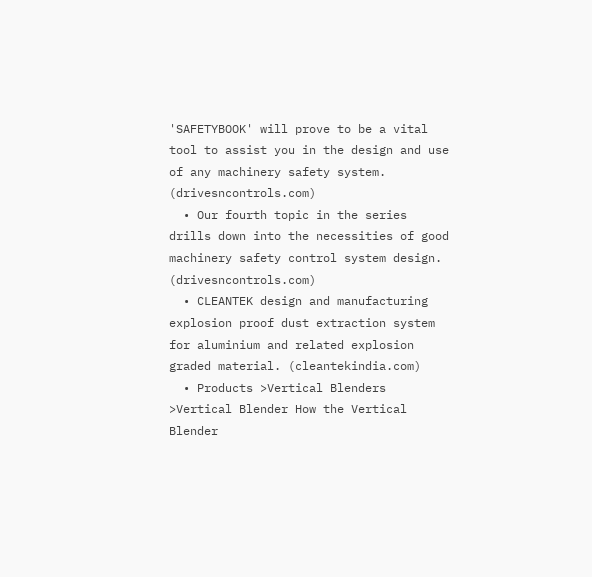'SAFETYBOOK' will prove to be a vital tool to assist you in the design and use of any machinery safety system. (drivesncontrols.com)
  • Our fourth topic in the series drills down into the necessities of good machinery safety control system design. (drivesncontrols.com)
  • CLEANTEK design and manufacturing explosion proof dust extraction system for aluminium and related explosion graded material. (cleantekindia.com)
  • Products >Vertical Blenders >Vertical Blender How the Vertical Blender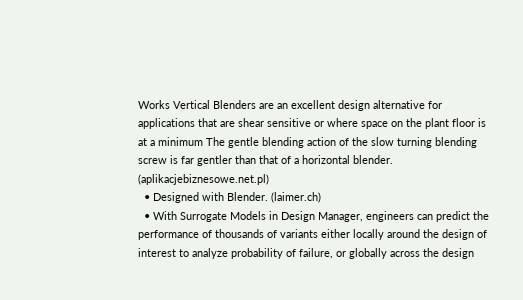Works Vertical Blenders are an excellent design alternative for applications that are shear sensitive or where space on the plant floor is at a minimum The gentle blending action of the slow turning blending screw is far gentler than that of a horizontal blender. (aplikacjebiznesowe.net.pl)
  • Designed with Blender. (laimer.ch)
  • With Surrogate Models in Design Manager, engineers can predict the performance of thousands of variants either locally around the design of interest to analyze probability of failure, or globally across the design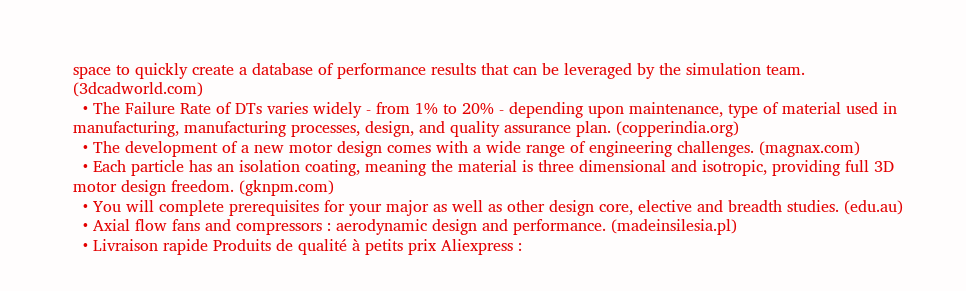space to quickly create a database of performance results that can be leveraged by the simulation team. (3dcadworld.com)
  • The Failure Rate of DTs varies widely - from 1% to 20% - depending upon maintenance, type of material used in manufacturing, manufacturing processes, design, and quality assurance plan. (copperindia.org)
  • The development of a new motor design comes with a wide range of engineering challenges. (magnax.com)
  • Each particle has an isolation coating, meaning the material is three dimensional and isotropic, providing full 3D motor design freedom. (gknpm.com)
  • You will complete prerequisites for your major as well as other design core, elective and breadth studies. (edu.au)
  • Axial flow fans and compressors : aerodynamic design and performance. (madeinsilesia.pl)
  • Livraison rapide Produits de qualité à petits prix Aliexpress :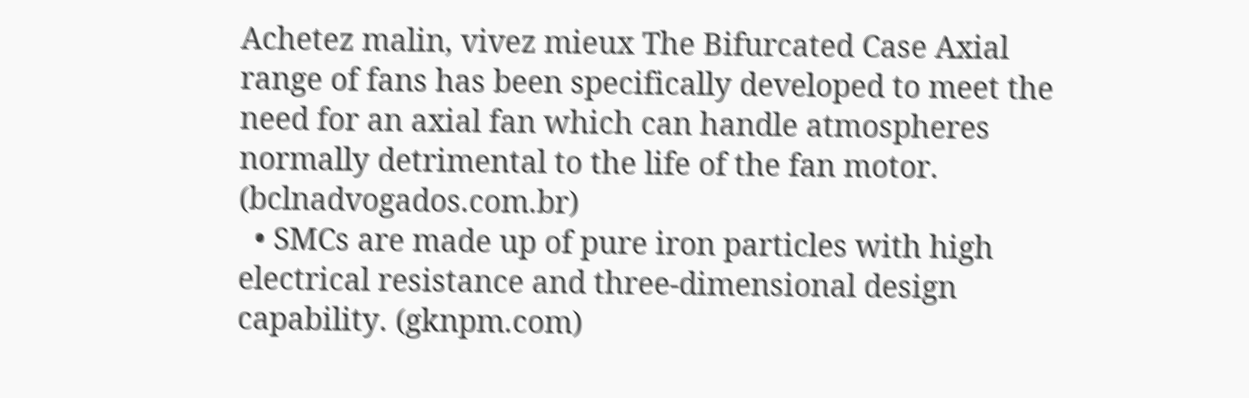Achetez malin, vivez mieux The Bifurcated Case Axial range of fans has been specifically developed to meet the need for an axial fan which can handle atmospheres normally detrimental to the life of the fan motor. (bclnadvogados.com.br)
  • SMCs are made up of pure iron particles with high electrical resistance and three-dimensional design capability. (gknpm.com)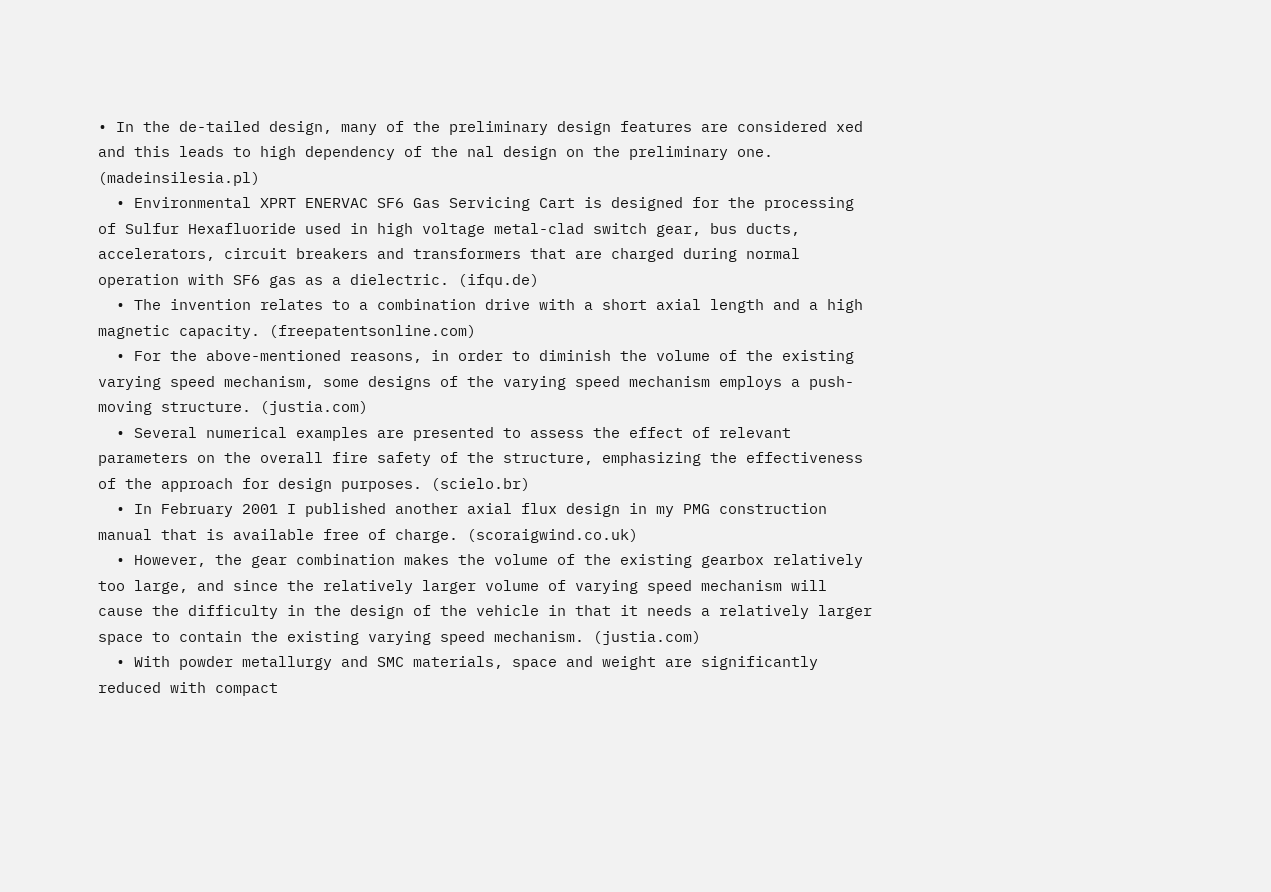• In the de-tailed design, many of the preliminary design features are considered xed and this leads to high dependency of the nal design on the preliminary one. (madeinsilesia.pl)
  • Environmental XPRT ENERVAC SF6 Gas Servicing Cart is designed for the processing of Sulfur Hexafluoride used in high voltage metal-clad switch gear, bus ducts, accelerators, circuit breakers and transformers that are charged during normal operation with SF6 gas as a dielectric. (ifqu.de)
  • The invention relates to a combination drive with a short axial length and a high magnetic capacity. (freepatentsonline.com)
  • For the above-mentioned reasons, in order to diminish the volume of the existing varying speed mechanism, some designs of the varying speed mechanism employs a push-moving structure. (justia.com)
  • Several numerical examples are presented to assess the effect of relevant parameters on the overall fire safety of the structure, emphasizing the effectiveness of the approach for design purposes. (scielo.br)
  • In February 2001 I published another axial flux design in my PMG construction manual that is available free of charge. (scoraigwind.co.uk)
  • However, the gear combination makes the volume of the existing gearbox relatively too large, and since the relatively larger volume of varying speed mechanism will cause the difficulty in the design of the vehicle in that it needs a relatively larger space to contain the existing varying speed mechanism. (justia.com)
  • With powder metallurgy and SMC materials, space and weight are significantly reduced with compact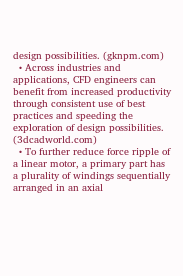design possibilities. (gknpm.com)
  • Across industries and applications, CFD engineers can benefit from increased productivity through consistent use of best practices and speeding the exploration of design possibilities. (3dcadworld.com)
  • To further reduce force ripple of a linear motor, a primary part has a plurality of windings sequentially arranged in an axial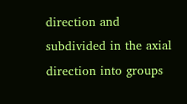direction and subdivided in the axial direction into groups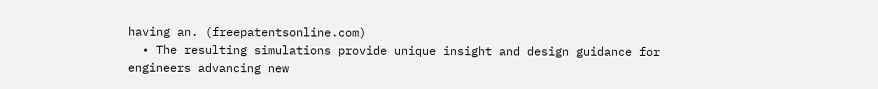having an. (freepatentsonline.com)
  • The resulting simulations provide unique insight and design guidance for engineers advancing new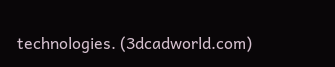technologies. (3dcadworld.com)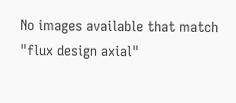No images available that match "flux design axial"